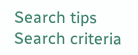Search tips
Search criteria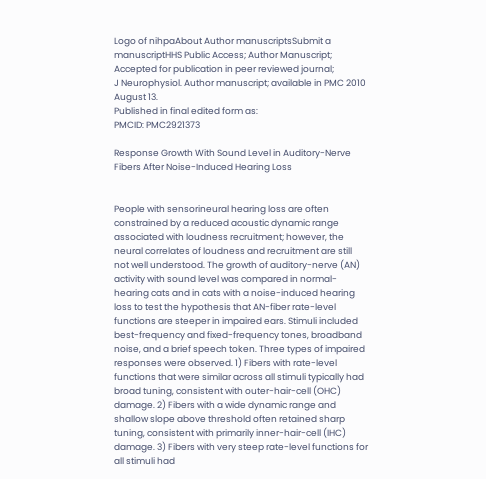Logo of nihpaAbout Author manuscriptsSubmit a manuscriptHHS Public Access; Author Manuscript; Accepted for publication in peer reviewed journal;
J Neurophysiol. Author manuscript; available in PMC 2010 August 13.
Published in final edited form as:
PMCID: PMC2921373

Response Growth With Sound Level in Auditory-Nerve Fibers After Noise-Induced Hearing Loss


People with sensorineural hearing loss are often constrained by a reduced acoustic dynamic range associated with loudness recruitment; however, the neural correlates of loudness and recruitment are still not well understood. The growth of auditory-nerve (AN) activity with sound level was compared in normal-hearing cats and in cats with a noise-induced hearing loss to test the hypothesis that AN-fiber rate-level functions are steeper in impaired ears. Stimuli included best-frequency and fixed-frequency tones, broadband noise, and a brief speech token. Three types of impaired responses were observed. 1) Fibers with rate-level functions that were similar across all stimuli typically had broad tuning, consistent with outer-hair-cell (OHC) damage. 2) Fibers with a wide dynamic range and shallow slope above threshold often retained sharp tuning, consistent with primarily inner-hair-cell (IHC) damage. 3) Fibers with very steep rate-level functions for all stimuli had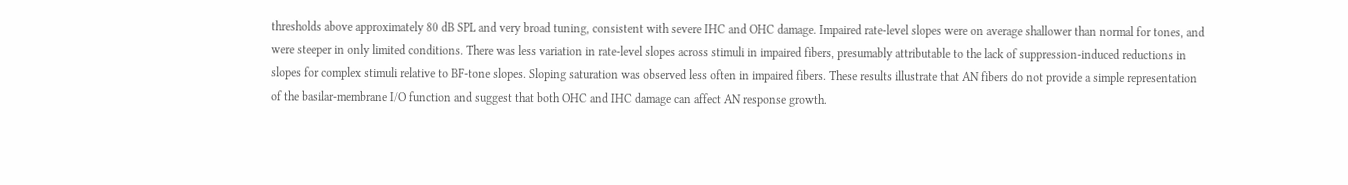thresholds above approximately 80 dB SPL and very broad tuning, consistent with severe IHC and OHC damage. Impaired rate-level slopes were on average shallower than normal for tones, and were steeper in only limited conditions. There was less variation in rate-level slopes across stimuli in impaired fibers, presumably attributable to the lack of suppression-induced reductions in slopes for complex stimuli relative to BF-tone slopes. Sloping saturation was observed less often in impaired fibers. These results illustrate that AN fibers do not provide a simple representation of the basilar-membrane I/O function and suggest that both OHC and IHC damage can affect AN response growth.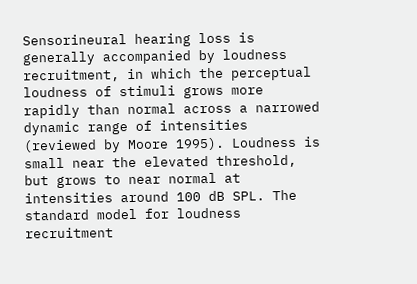Sensorineural hearing loss is generally accompanied by loudness recruitment, in which the perceptual loudness of stimuli grows more rapidly than normal across a narrowed dynamic range of intensities (reviewed by Moore 1995). Loudness is small near the elevated threshold, but grows to near normal at intensities around 100 dB SPL. The standard model for loudness recruitment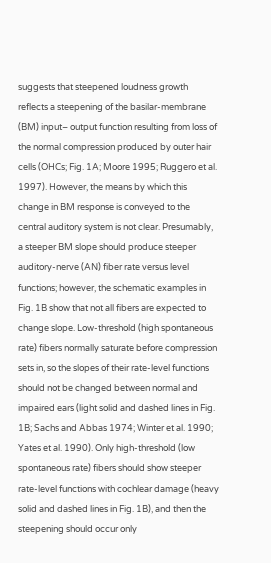suggests that steepened loudness growth reflects a steepening of the basilar-membrane (BM) input– output function resulting from loss of the normal compression produced by outer hair cells (OHCs; Fig. 1A; Moore 1995; Ruggero et al. 1997). However, the means by which this change in BM response is conveyed to the central auditory system is not clear. Presumably, a steeper BM slope should produce steeper auditory-nerve (AN) fiber rate versus level functions; however, the schematic examples in Fig. 1B show that not all fibers are expected to change slope. Low-threshold (high spontaneous rate) fibers normally saturate before compression sets in, so the slopes of their rate-level functions should not be changed between normal and impaired ears (light solid and dashed lines in Fig. 1B; Sachs and Abbas 1974; Winter et al. 1990; Yates et al. 1990). Only high-threshold (low spontaneous rate) fibers should show steeper rate-level functions with cochlear damage (heavy solid and dashed lines in Fig. 1B), and then the steepening should occur only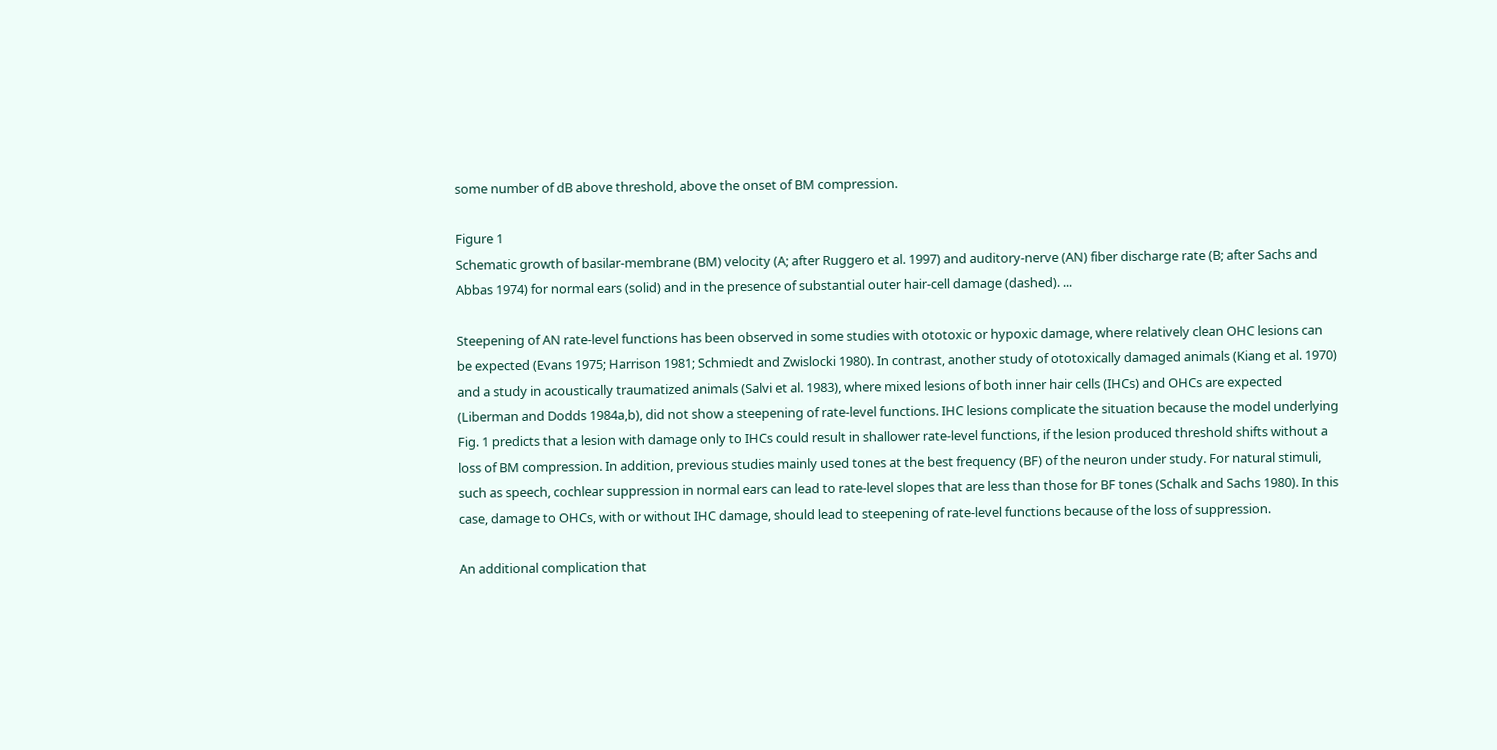some number of dB above threshold, above the onset of BM compression.

Figure 1
Schematic growth of basilar-membrane (BM) velocity (A; after Ruggero et al. 1997) and auditory-nerve (AN) fiber discharge rate (B; after Sachs and Abbas 1974) for normal ears (solid) and in the presence of substantial outer hair-cell damage (dashed). ...

Steepening of AN rate-level functions has been observed in some studies with ototoxic or hypoxic damage, where relatively clean OHC lesions can be expected (Evans 1975; Harrison 1981; Schmiedt and Zwislocki 1980). In contrast, another study of ototoxically damaged animals (Kiang et al. 1970) and a study in acoustically traumatized animals (Salvi et al. 1983), where mixed lesions of both inner hair cells (IHCs) and OHCs are expected (Liberman and Dodds 1984a,b), did not show a steepening of rate-level functions. IHC lesions complicate the situation because the model underlying Fig. 1 predicts that a lesion with damage only to IHCs could result in shallower rate-level functions, if the lesion produced threshold shifts without a loss of BM compression. In addition, previous studies mainly used tones at the best frequency (BF) of the neuron under study. For natural stimuli, such as speech, cochlear suppression in normal ears can lead to rate-level slopes that are less than those for BF tones (Schalk and Sachs 1980). In this case, damage to OHCs, with or without IHC damage, should lead to steepening of rate-level functions because of the loss of suppression.

An additional complication that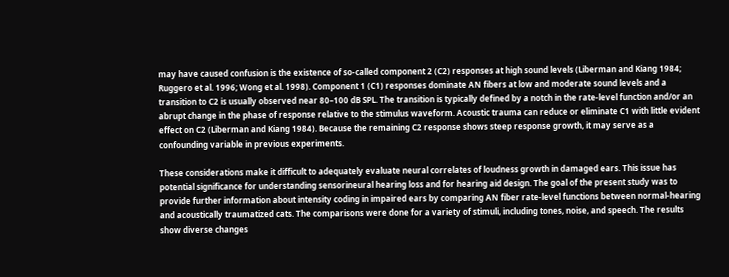may have caused confusion is the existence of so-called component 2 (C2) responses at high sound levels (Liberman and Kiang 1984; Ruggero et al. 1996; Wong et al. 1998). Component 1 (C1) responses dominate AN fibers at low and moderate sound levels and a transition to C2 is usually observed near 80–100 dB SPL. The transition is typically defined by a notch in the rate-level function and/or an abrupt change in the phase of response relative to the stimulus waveform. Acoustic trauma can reduce or eliminate C1 with little evident effect on C2 (Liberman and Kiang 1984). Because the remaining C2 response shows steep response growth, it may serve as a confounding variable in previous experiments.

These considerations make it difficult to adequately evaluate neural correlates of loudness growth in damaged ears. This issue has potential significance for understanding sensorineural hearing loss and for hearing aid design. The goal of the present study was to provide further information about intensity coding in impaired ears by comparing AN fiber rate-level functions between normal-hearing and acoustically traumatized cats. The comparisons were done for a variety of stimuli, including tones, noise, and speech. The results show diverse changes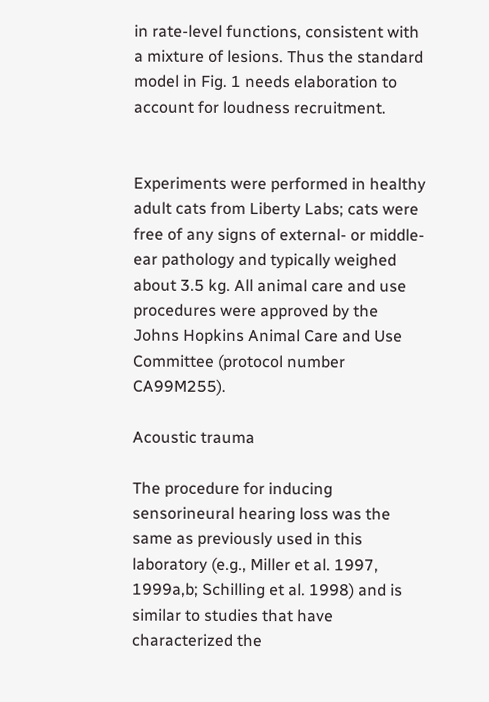in rate-level functions, consistent with a mixture of lesions. Thus the standard model in Fig. 1 needs elaboration to account for loudness recruitment.


Experiments were performed in healthy adult cats from Liberty Labs; cats were free of any signs of external- or middle-ear pathology and typically weighed about 3.5 kg. All animal care and use procedures were approved by the Johns Hopkins Animal Care and Use Committee (protocol number CA99M255).

Acoustic trauma

The procedure for inducing sensorineural hearing loss was the same as previously used in this laboratory (e.g., Miller et al. 1997, 1999a,b; Schilling et al. 1998) and is similar to studies that have characterized the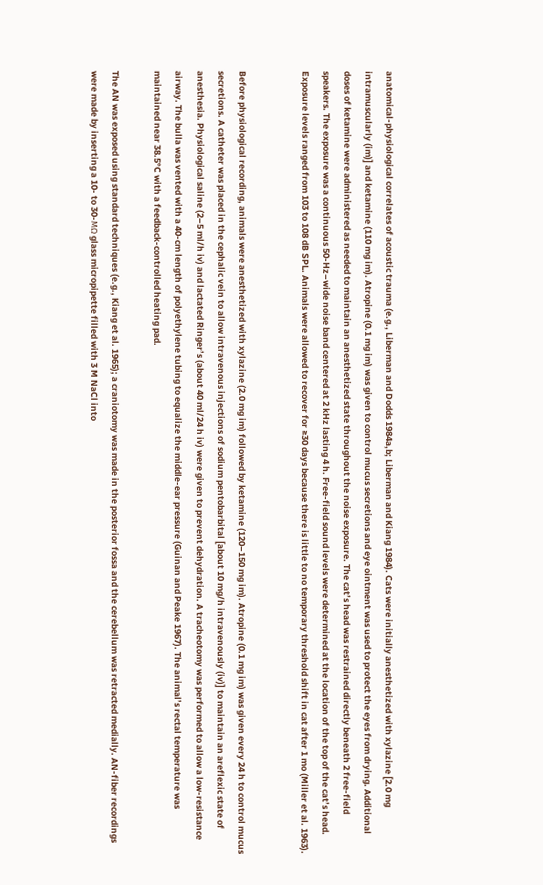anatomical-physiological correlates of acoustic trauma (e.g., Liberman and Dodds 1984a,b; Liberman and Kiang 1984). Cats were initially anesthetized with xylazine [2.0 mg intramuscularly (im)] and ketamine (110 mg im). Atropine (0.1 mg im) was given to control mucus secretions and eye ointment was used to protect the eyes from drying. Additional doses of ketamine were administered as needed to maintain an anesthetized state throughout the noise exposure. The cat’s head was restrained directly beneath 2 free-field speakers. The exposure was a continuous 50-Hz–wide noise band centered at 2 kHz lasting 4 h. Free-field sound levels were determined at the location of the top of the cat’s head. Exposure levels ranged from 103 to 108 dB SPL. Animals were allowed to recover for ≥30 days because there is little to no temporary threshold shift in cat after 1 mo (Miller et al. 1963).


Before physiological recording, animals were anesthetized with xylazine (2.0 mg im) followed by ketamine (120–150 mg im). Atropine (0.1 mg im) was given every 24 h to control mucus secretions. A catheter was placed in the cephalic vein to allow intravenous injections of sodium pentobarbital [about 10 mg/h intravenously (iv)] to maintain an areflexic state of anesthesia. Physiological saline (2–5 ml/h iv) and lactated Ringer’s (about 40 ml/24 h iv) were given to prevent dehydration. A tracheotomy was performed to allow a low-resistance airway. The bulla was vented with a 40-cm length of polyethylene tubing to equalize the middle-ear pressure (Guinan and Peake 1967). The animal’s rectal temperature was maintained near 38.5°C with a feedback-controlled heating pad.

The AN was exposed using standard techniques (e.g., Kiang et al. 1965); a craniotomy was made in the posterior fossa and the cerebellum was retracted medially. AN-fiber recordings were made by inserting a 10- to 30-MΩ glass micropipette filled with 3 M NaCl into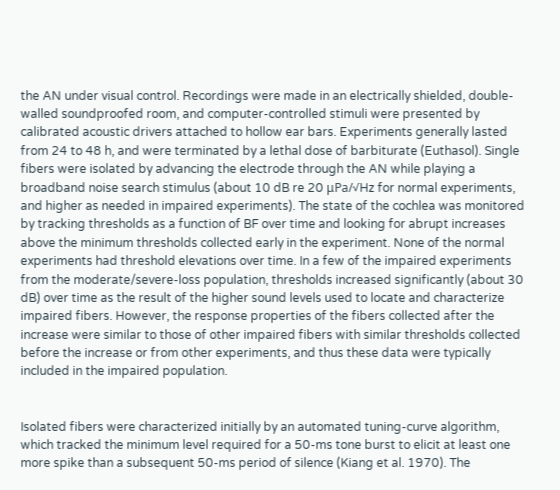the AN under visual control. Recordings were made in an electrically shielded, double-walled soundproofed room, and computer-controlled stimuli were presented by calibrated acoustic drivers attached to hollow ear bars. Experiments generally lasted from 24 to 48 h, and were terminated by a lethal dose of barbiturate (Euthasol). Single fibers were isolated by advancing the electrode through the AN while playing a broadband noise search stimulus (about 10 dB re 20 μPa/√Hz for normal experiments, and higher as needed in impaired experiments). The state of the cochlea was monitored by tracking thresholds as a function of BF over time and looking for abrupt increases above the minimum thresholds collected early in the experiment. None of the normal experiments had threshold elevations over time. In a few of the impaired experiments from the moderate/severe-loss population, thresholds increased significantly (about 30 dB) over time as the result of the higher sound levels used to locate and characterize impaired fibers. However, the response properties of the fibers collected after the increase were similar to those of other impaired fibers with similar thresholds collected before the increase or from other experiments, and thus these data were typically included in the impaired population.


Isolated fibers were characterized initially by an automated tuning-curve algorithm, which tracked the minimum level required for a 50-ms tone burst to elicit at least one more spike than a subsequent 50-ms period of silence (Kiang et al. 1970). The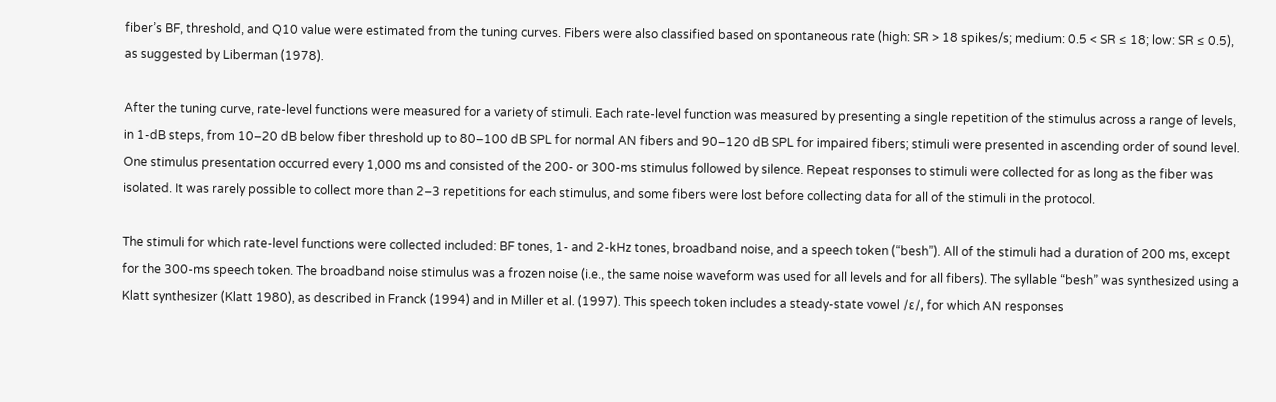fiber’s BF, threshold, and Q10 value were estimated from the tuning curves. Fibers were also classified based on spontaneous rate (high: SR > 18 spikes/s; medium: 0.5 < SR ≤ 18; low: SR ≤ 0.5), as suggested by Liberman (1978).

After the tuning curve, rate-level functions were measured for a variety of stimuli. Each rate-level function was measured by presenting a single repetition of the stimulus across a range of levels, in 1-dB steps, from 10–20 dB below fiber threshold up to 80–100 dB SPL for normal AN fibers and 90–120 dB SPL for impaired fibers; stimuli were presented in ascending order of sound level. One stimulus presentation occurred every 1,000 ms and consisted of the 200- or 300-ms stimulus followed by silence. Repeat responses to stimuli were collected for as long as the fiber was isolated. It was rarely possible to collect more than 2–3 repetitions for each stimulus, and some fibers were lost before collecting data for all of the stimuli in the protocol.

The stimuli for which rate-level functions were collected included: BF tones, 1- and 2-kHz tones, broadband noise, and a speech token (“besh”). All of the stimuli had a duration of 200 ms, except for the 300-ms speech token. The broadband noise stimulus was a frozen noise (i.e., the same noise waveform was used for all levels and for all fibers). The syllable “besh” was synthesized using a Klatt synthesizer (Klatt 1980), as described in Franck (1994) and in Miller et al. (1997). This speech token includes a steady-state vowel /ε/, for which AN responses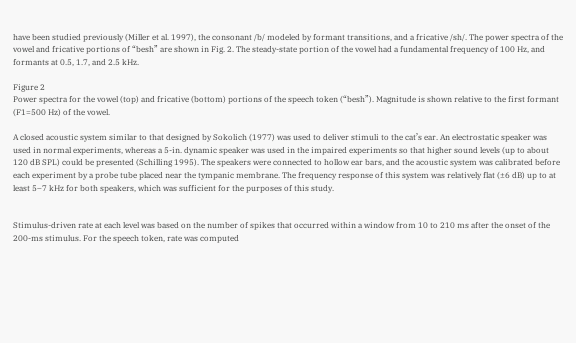have been studied previously (Miller et al. 1997), the consonant /b/ modeled by formant transitions, and a fricative /sh/. The power spectra of the vowel and fricative portions of “besh” are shown in Fig. 2. The steady-state portion of the vowel had a fundamental frequency of 100 Hz, and formants at 0.5, 1.7, and 2.5 kHz.

Figure 2
Power spectra for the vowel (top) and fricative (bottom) portions of the speech token (“besh”). Magnitude is shown relative to the first formant (F1=500 Hz) of the vowel.

A closed acoustic system similar to that designed by Sokolich (1977) was used to deliver stimuli to the cat’s ear. An electrostatic speaker was used in normal experiments, whereas a 5-in. dynamic speaker was used in the impaired experiments so that higher sound levels (up to about 120 dB SPL) could be presented (Schilling 1995). The speakers were connected to hollow ear bars, and the acoustic system was calibrated before each experiment by a probe tube placed near the tympanic membrane. The frequency response of this system was relatively flat (±6 dB) up to at least 5–7 kHz for both speakers, which was sufficient for the purposes of this study.


Stimulus-driven rate at each level was based on the number of spikes that occurred within a window from 10 to 210 ms after the onset of the 200-ms stimulus. For the speech token, rate was computed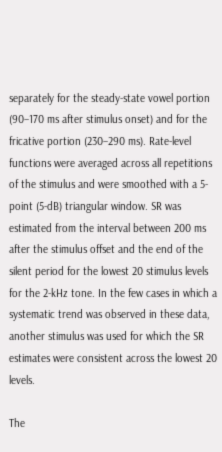separately for the steady-state vowel portion (90–170 ms after stimulus onset) and for the fricative portion (230–290 ms). Rate-level functions were averaged across all repetitions of the stimulus and were smoothed with a 5-point (5-dB) triangular window. SR was estimated from the interval between 200 ms after the stimulus offset and the end of the silent period for the lowest 20 stimulus levels for the 2-kHz tone. In the few cases in which a systematic trend was observed in these data, another stimulus was used for which the SR estimates were consistent across the lowest 20 levels.

The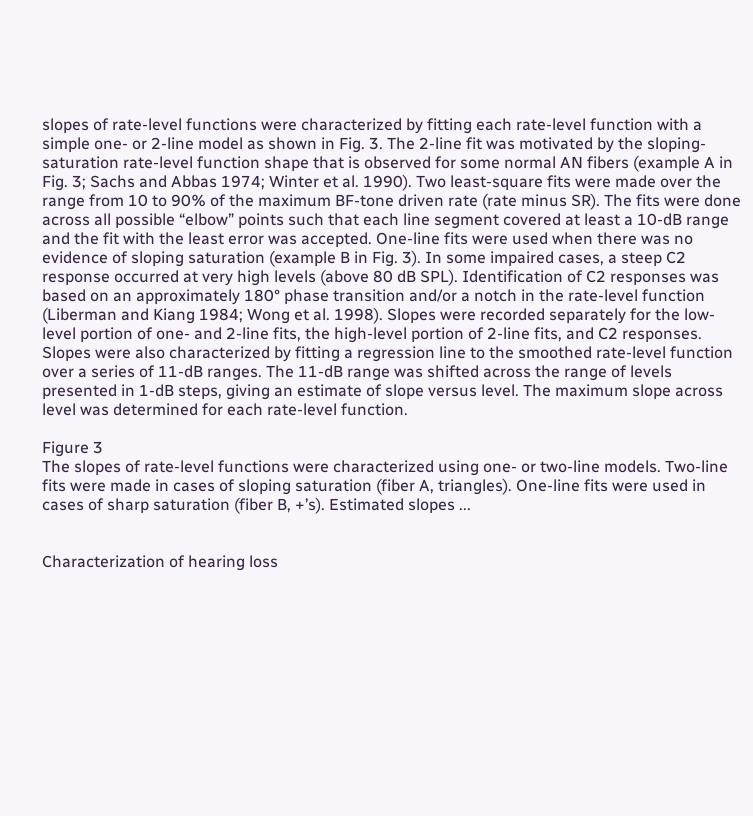slopes of rate-level functions were characterized by fitting each rate-level function with a simple one- or 2-line model as shown in Fig. 3. The 2-line fit was motivated by the sloping-saturation rate-level function shape that is observed for some normal AN fibers (example A in Fig. 3; Sachs and Abbas 1974; Winter et al. 1990). Two least-square fits were made over the range from 10 to 90% of the maximum BF-tone driven rate (rate minus SR). The fits were done across all possible “elbow” points such that each line segment covered at least a 10-dB range and the fit with the least error was accepted. One-line fits were used when there was no evidence of sloping saturation (example B in Fig. 3). In some impaired cases, a steep C2 response occurred at very high levels (above 80 dB SPL). Identification of C2 responses was based on an approximately 180° phase transition and/or a notch in the rate-level function (Liberman and Kiang 1984; Wong et al. 1998). Slopes were recorded separately for the low-level portion of one- and 2-line fits, the high-level portion of 2-line fits, and C2 responses. Slopes were also characterized by fitting a regression line to the smoothed rate-level function over a series of 11-dB ranges. The 11-dB range was shifted across the range of levels presented in 1-dB steps, giving an estimate of slope versus level. The maximum slope across level was determined for each rate-level function.

Figure 3
The slopes of rate-level functions were characterized using one- or two-line models. Two-line fits were made in cases of sloping saturation (fiber A, triangles). One-line fits were used in cases of sharp saturation (fiber B, +’s). Estimated slopes ...


Characterization of hearing loss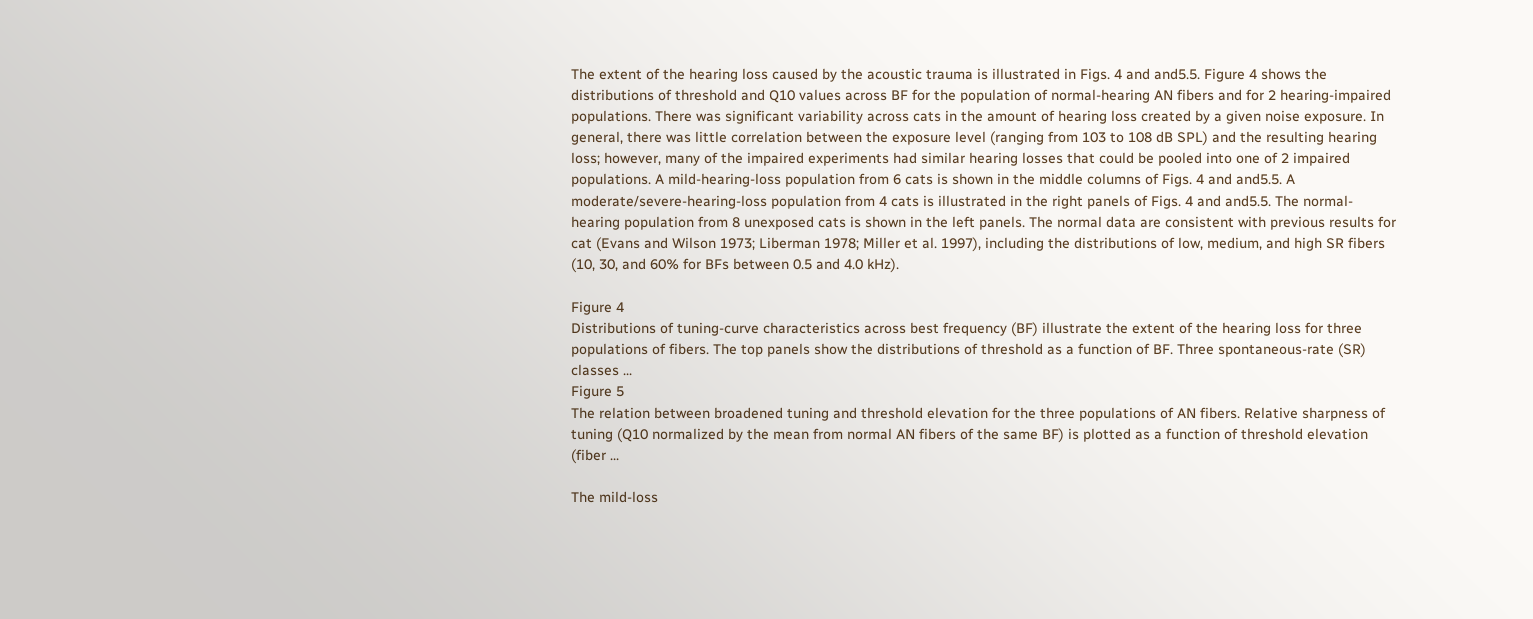The extent of the hearing loss caused by the acoustic trauma is illustrated in Figs. 4 and and5.5. Figure 4 shows the distributions of threshold and Q10 values across BF for the population of normal-hearing AN fibers and for 2 hearing-impaired populations. There was significant variability across cats in the amount of hearing loss created by a given noise exposure. In general, there was little correlation between the exposure level (ranging from 103 to 108 dB SPL) and the resulting hearing loss; however, many of the impaired experiments had similar hearing losses that could be pooled into one of 2 impaired populations. A mild-hearing-loss population from 6 cats is shown in the middle columns of Figs. 4 and and5.5. A moderate/severe-hearing-loss population from 4 cats is illustrated in the right panels of Figs. 4 and and5.5. The normal-hearing population from 8 unexposed cats is shown in the left panels. The normal data are consistent with previous results for cat (Evans and Wilson 1973; Liberman 1978; Miller et al. 1997), including the distributions of low, medium, and high SR fibers (10, 30, and 60% for BFs between 0.5 and 4.0 kHz).

Figure 4
Distributions of tuning-curve characteristics across best frequency (BF) illustrate the extent of the hearing loss for three populations of fibers. The top panels show the distributions of threshold as a function of BF. Three spontaneous-rate (SR) classes ...
Figure 5
The relation between broadened tuning and threshold elevation for the three populations of AN fibers. Relative sharpness of tuning (Q10 normalized by the mean from normal AN fibers of the same BF) is plotted as a function of threshold elevation (fiber ...

The mild-loss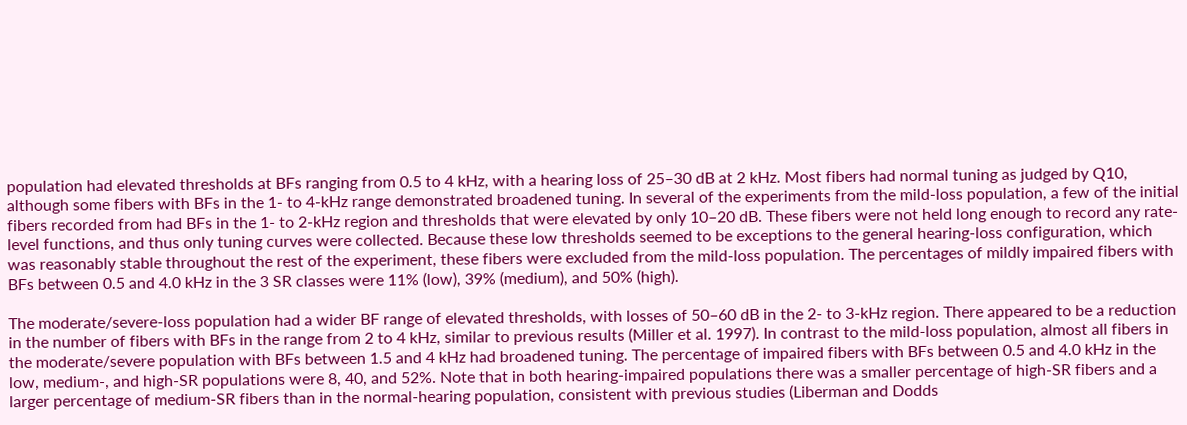population had elevated thresholds at BFs ranging from 0.5 to 4 kHz, with a hearing loss of 25–30 dB at 2 kHz. Most fibers had normal tuning as judged by Q10, although some fibers with BFs in the 1- to 4-kHz range demonstrated broadened tuning. In several of the experiments from the mild-loss population, a few of the initial fibers recorded from had BFs in the 1- to 2-kHz region and thresholds that were elevated by only 10–20 dB. These fibers were not held long enough to record any rate-level functions, and thus only tuning curves were collected. Because these low thresholds seemed to be exceptions to the general hearing-loss configuration, which was reasonably stable throughout the rest of the experiment, these fibers were excluded from the mild-loss population. The percentages of mildly impaired fibers with BFs between 0.5 and 4.0 kHz in the 3 SR classes were 11% (low), 39% (medium), and 50% (high).

The moderate/severe-loss population had a wider BF range of elevated thresholds, with losses of 50–60 dB in the 2- to 3-kHz region. There appeared to be a reduction in the number of fibers with BFs in the range from 2 to 4 kHz, similar to previous results (Miller et al. 1997). In contrast to the mild-loss population, almost all fibers in the moderate/severe population with BFs between 1.5 and 4 kHz had broadened tuning. The percentage of impaired fibers with BFs between 0.5 and 4.0 kHz in the low, medium-, and high-SR populations were 8, 40, and 52%. Note that in both hearing-impaired populations there was a smaller percentage of high-SR fibers and a larger percentage of medium-SR fibers than in the normal-hearing population, consistent with previous studies (Liberman and Dodds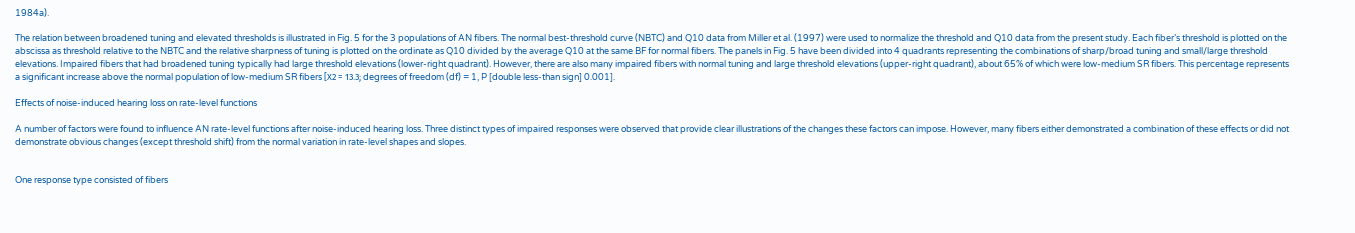1984a).

The relation between broadened tuning and elevated thresholds is illustrated in Fig. 5 for the 3 populations of AN fibers. The normal best-threshold curve (NBTC) and Q10 data from Miller et al. (1997) were used to normalize the threshold and Q10 data from the present study. Each fiber’s threshold is plotted on the abscissa as threshold relative to the NBTC and the relative sharpness of tuning is plotted on the ordinate as Q10 divided by the average Q10 at the same BF for normal fibers. The panels in Fig. 5 have been divided into 4 quadrants representing the combinations of sharp/broad tuning and small/large threshold elevations. Impaired fibers that had broadened tuning typically had large threshold elevations (lower-right quadrant). However, there are also many impaired fibers with normal tuning and large threshold elevations (upper-right quadrant), about 65% of which were low-medium SR fibers. This percentage represents a significant increase above the normal population of low-medium SR fibers [Χ2 = 13.3; degrees of freedom (df) = 1, P [double less-than sign] 0.001].

Effects of noise-induced hearing loss on rate-level functions

A number of factors were found to influence AN rate-level functions after noise-induced hearing loss. Three distinct types of impaired responses were observed that provide clear illustrations of the changes these factors can impose. However, many fibers either demonstrated a combination of these effects or did not demonstrate obvious changes (except threshold shift) from the normal variation in rate-level shapes and slopes.


One response type consisted of fibers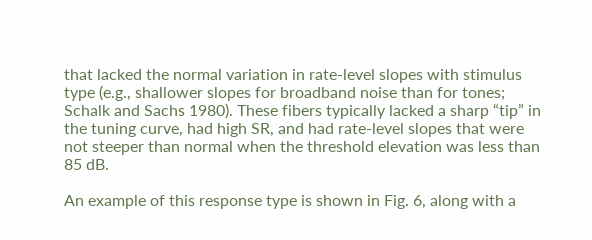that lacked the normal variation in rate-level slopes with stimulus type (e.g., shallower slopes for broadband noise than for tones; Schalk and Sachs 1980). These fibers typically lacked a sharp “tip” in the tuning curve, had high SR, and had rate-level slopes that were not steeper than normal when the threshold elevation was less than 85 dB.

An example of this response type is shown in Fig. 6, along with a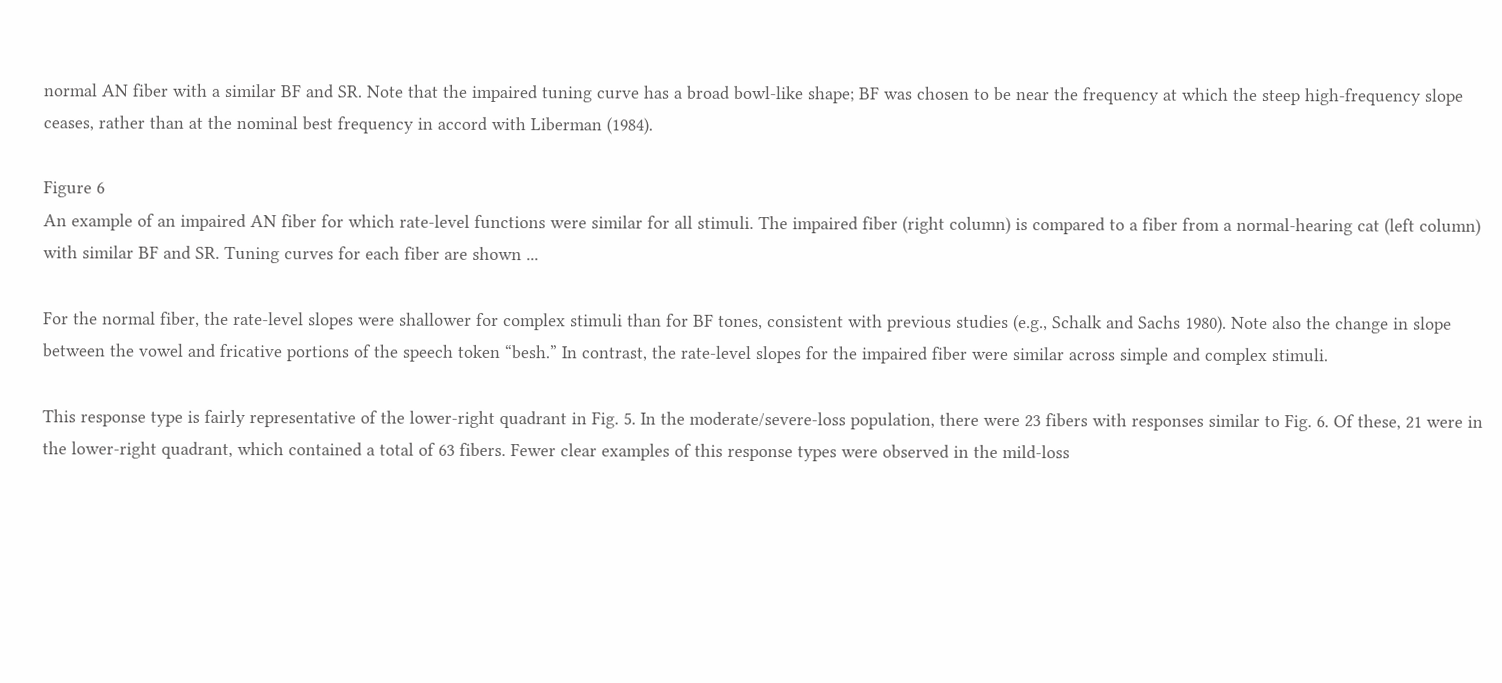normal AN fiber with a similar BF and SR. Note that the impaired tuning curve has a broad bowl-like shape; BF was chosen to be near the frequency at which the steep high-frequency slope ceases, rather than at the nominal best frequency in accord with Liberman (1984).

Figure 6
An example of an impaired AN fiber for which rate-level functions were similar for all stimuli. The impaired fiber (right column) is compared to a fiber from a normal-hearing cat (left column) with similar BF and SR. Tuning curves for each fiber are shown ...

For the normal fiber, the rate-level slopes were shallower for complex stimuli than for BF tones, consistent with previous studies (e.g., Schalk and Sachs 1980). Note also the change in slope between the vowel and fricative portions of the speech token “besh.” In contrast, the rate-level slopes for the impaired fiber were similar across simple and complex stimuli.

This response type is fairly representative of the lower-right quadrant in Fig. 5. In the moderate/severe-loss population, there were 23 fibers with responses similar to Fig. 6. Of these, 21 were in the lower-right quadrant, which contained a total of 63 fibers. Fewer clear examples of this response types were observed in the mild-loss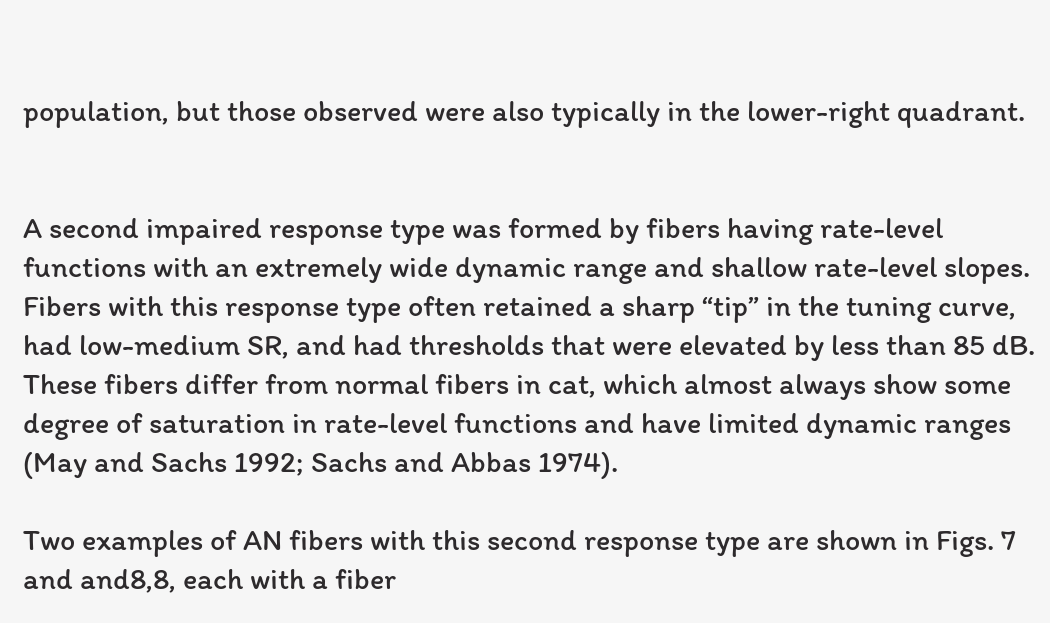population, but those observed were also typically in the lower-right quadrant.


A second impaired response type was formed by fibers having rate-level functions with an extremely wide dynamic range and shallow rate-level slopes. Fibers with this response type often retained a sharp “tip” in the tuning curve, had low-medium SR, and had thresholds that were elevated by less than 85 dB. These fibers differ from normal fibers in cat, which almost always show some degree of saturation in rate-level functions and have limited dynamic ranges (May and Sachs 1992; Sachs and Abbas 1974).

Two examples of AN fibers with this second response type are shown in Figs. 7 and and8,8, each with a fiber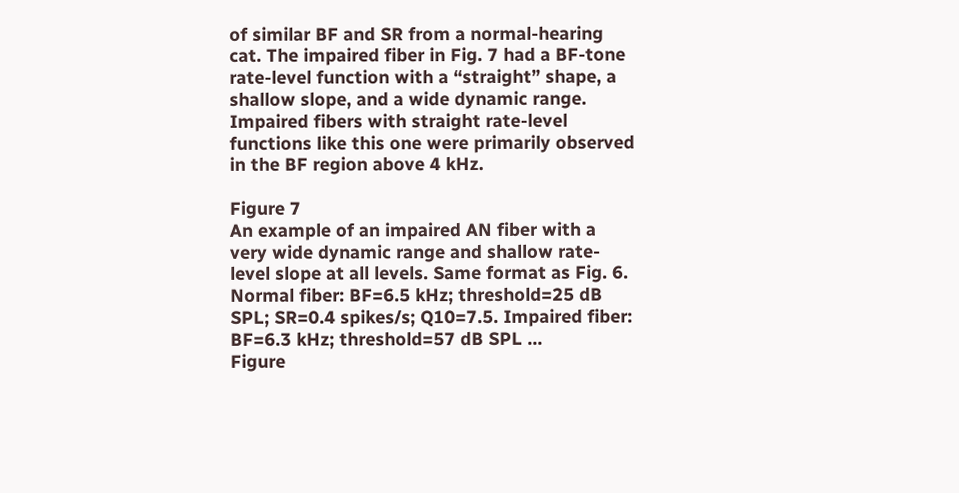of similar BF and SR from a normal-hearing cat. The impaired fiber in Fig. 7 had a BF-tone rate-level function with a “straight” shape, a shallow slope, and a wide dynamic range. Impaired fibers with straight rate-level functions like this one were primarily observed in the BF region above 4 kHz.

Figure 7
An example of an impaired AN fiber with a very wide dynamic range and shallow rate-level slope at all levels. Same format as Fig. 6. Normal fiber: BF=6.5 kHz; threshold=25 dB SPL; SR=0.4 spikes/s; Q10=7.5. Impaired fiber: BF=6.3 kHz; threshold=57 dB SPL ...
Figure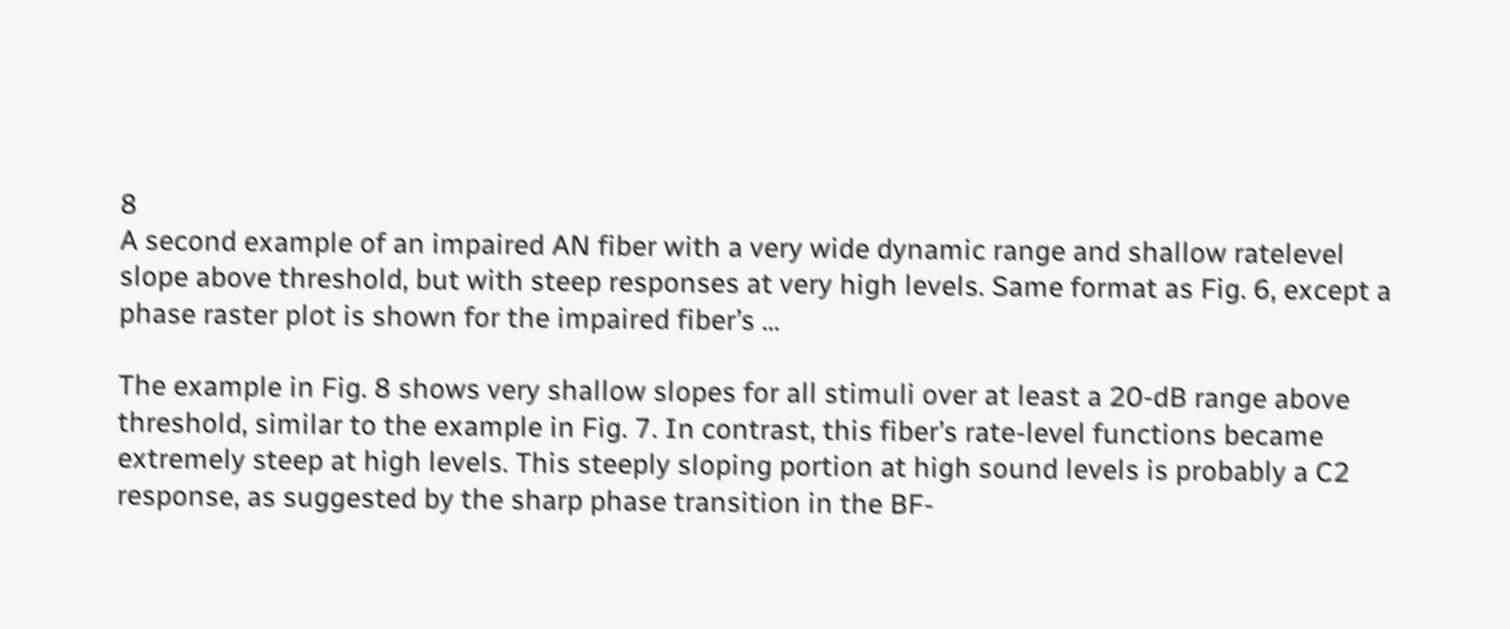8
A second example of an impaired AN fiber with a very wide dynamic range and shallow ratelevel slope above threshold, but with steep responses at very high levels. Same format as Fig. 6, except a phase raster plot is shown for the impaired fiber’s ...

The example in Fig. 8 shows very shallow slopes for all stimuli over at least a 20-dB range above threshold, similar to the example in Fig. 7. In contrast, this fiber’s rate-level functions became extremely steep at high levels. This steeply sloping portion at high sound levels is probably a C2 response, as suggested by the sharp phase transition in the BF-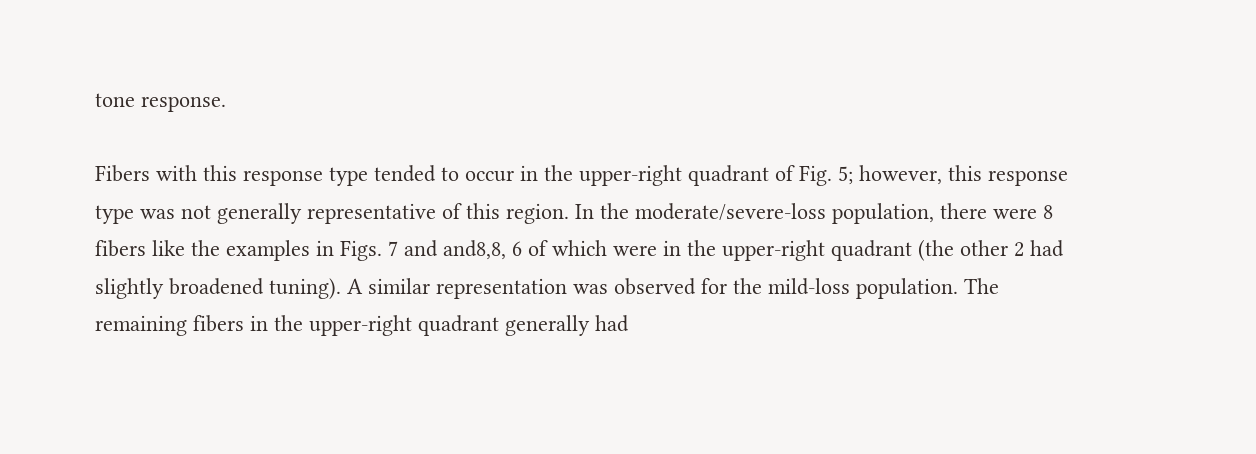tone response.

Fibers with this response type tended to occur in the upper-right quadrant of Fig. 5; however, this response type was not generally representative of this region. In the moderate/severe-loss population, there were 8 fibers like the examples in Figs. 7 and and8,8, 6 of which were in the upper-right quadrant (the other 2 had slightly broadened tuning). A similar representation was observed for the mild-loss population. The remaining fibers in the upper-right quadrant generally had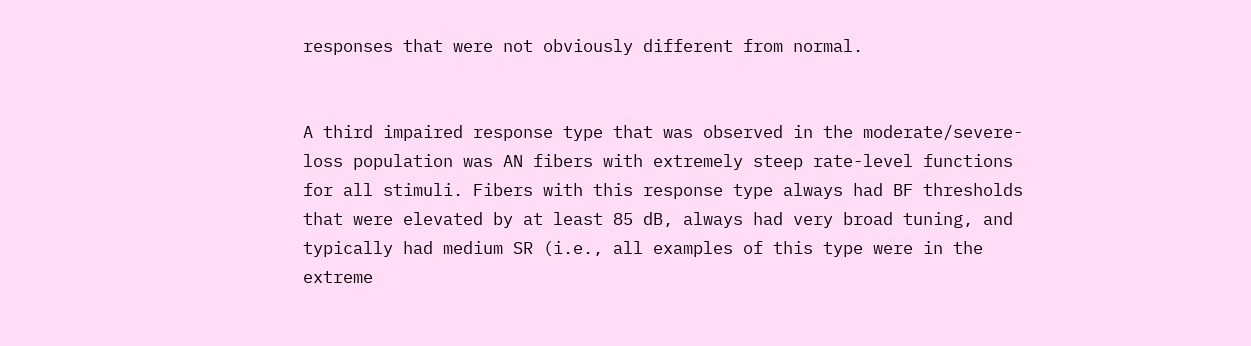responses that were not obviously different from normal.


A third impaired response type that was observed in the moderate/severe-loss population was AN fibers with extremely steep rate-level functions for all stimuli. Fibers with this response type always had BF thresholds that were elevated by at least 85 dB, always had very broad tuning, and typically had medium SR (i.e., all examples of this type were in the extreme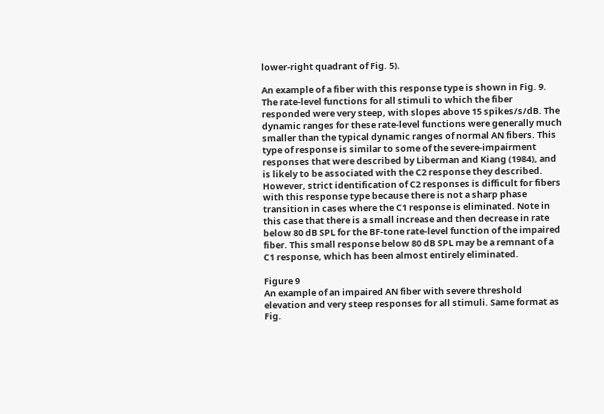lower-right quadrant of Fig. 5).

An example of a fiber with this response type is shown in Fig. 9. The rate-level functions for all stimuli to which the fiber responded were very steep, with slopes above 15 spikes/s/dB. The dynamic ranges for these rate-level functions were generally much smaller than the typical dynamic ranges of normal AN fibers. This type of response is similar to some of the severe-impairment responses that were described by Liberman and Kiang (1984), and is likely to be associated with the C2 response they described. However, strict identification of C2 responses is difficult for fibers with this response type because there is not a sharp phase transition in cases where the C1 response is eliminated. Note in this case that there is a small increase and then decrease in rate below 80 dB SPL for the BF-tone rate-level function of the impaired fiber. This small response below 80 dB SPL may be a remnant of a C1 response, which has been almost entirely eliminated.

Figure 9
An example of an impaired AN fiber with severe threshold elevation and very steep responses for all stimuli. Same format as Fig.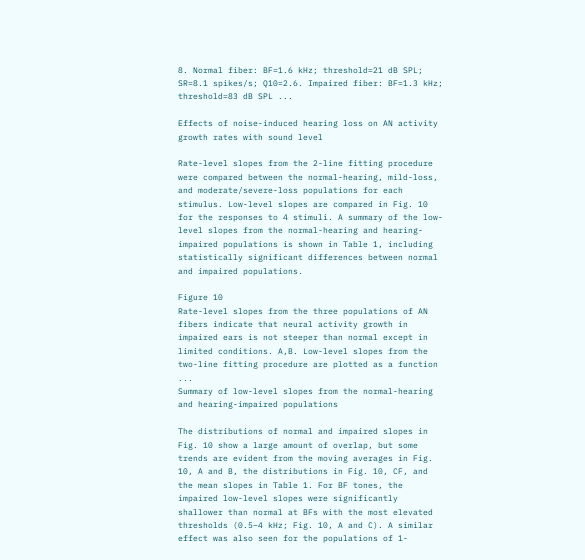8. Normal fiber: BF=1.6 kHz; threshold=21 dB SPL; SR=8.1 spikes/s; Q10=2.6. Impaired fiber: BF=1.3 kHz; threshold=83 dB SPL ...

Effects of noise-induced hearing loss on AN activity growth rates with sound level

Rate-level slopes from the 2-line fitting procedure were compared between the normal-hearing, mild-loss, and moderate/severe-loss populations for each stimulus. Low-level slopes are compared in Fig. 10 for the responses to 4 stimuli. A summary of the low-level slopes from the normal-hearing and hearing-impaired populations is shown in Table 1, including statistically significant differences between normal and impaired populations.

Figure 10
Rate-level slopes from the three populations of AN fibers indicate that neural activity growth in impaired ears is not steeper than normal except in limited conditions. A,B. Low-level slopes from the two-line fitting procedure are plotted as a function ...
Summary of low-level slopes from the normal-hearing and hearing-impaired populations

The distributions of normal and impaired slopes in Fig. 10 show a large amount of overlap, but some trends are evident from the moving averages in Fig. 10, A and B, the distributions in Fig. 10, CF, and the mean slopes in Table 1. For BF tones, the impaired low-level slopes were significantly shallower than normal at BFs with the most elevated thresholds (0.5–4 kHz; Fig. 10, A and C). A similar effect was also seen for the populations of 1-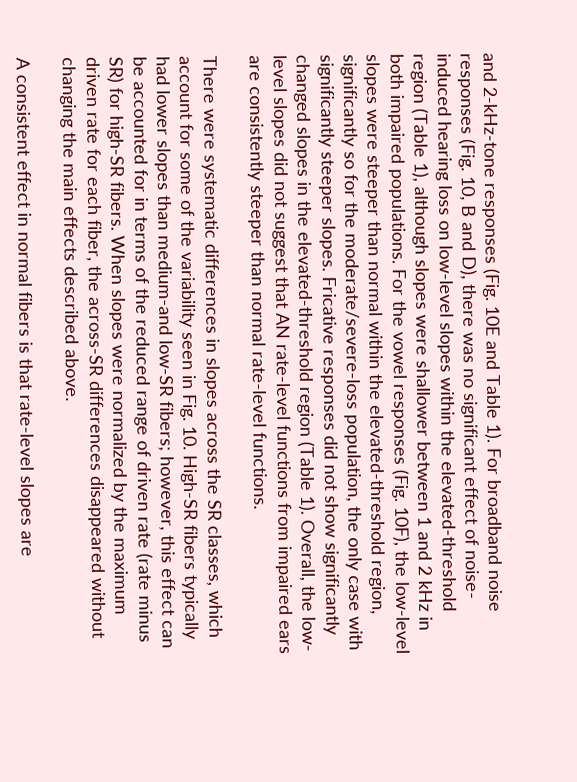and 2-kHz-tone responses (Fig. 10E and Table 1). For broadband noise responses (Fig. 10, B and D), there was no significant effect of noise-induced hearing loss on low-level slopes within the elevated-threshold region (Table 1), although slopes were shallower between 1 and 2 kHz in both impaired populations. For the vowel responses (Fig. 10F), the low-level slopes were steeper than normal within the elevated-threshold region, significantly so for the moderate/severe-loss population, the only case with significantly steeper slopes. Fricative responses did not show significantly changed slopes in the elevated-threshold region (Table 1). Overall, the low-level slopes did not suggest that AN rate-level functions from impaired ears are consistently steeper than normal rate-level functions.

There were systematic differences in slopes across the SR classes, which account for some of the variability seen in Fig. 10. High-SR fibers typically had lower slopes than medium-and low-SR fibers; however, this effect can be accounted for in terms of the reduced range of driven rate (rate minus SR) for high-SR fibers. When slopes were normalized by the maximum driven rate for each fiber, the across-SR differences disappeared without changing the main effects described above.

A consistent effect in normal fibers is that rate-level slopes are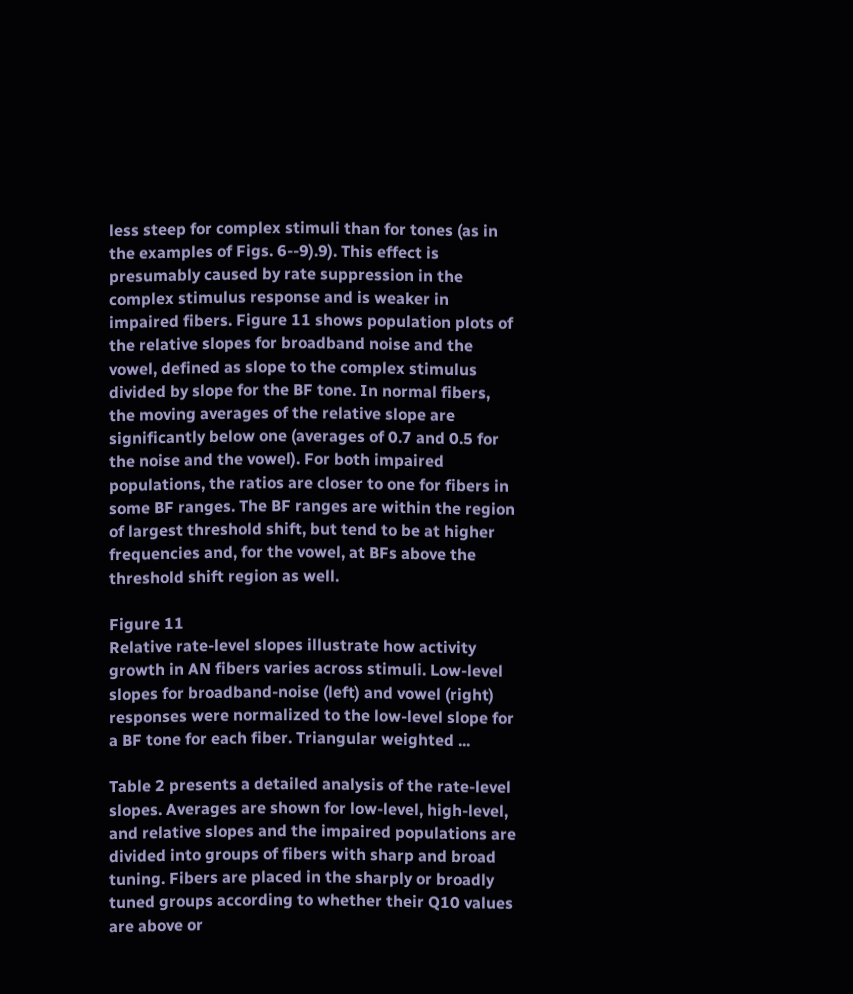less steep for complex stimuli than for tones (as in the examples of Figs. 6--9).9). This effect is presumably caused by rate suppression in the complex stimulus response and is weaker in impaired fibers. Figure 11 shows population plots of the relative slopes for broadband noise and the vowel, defined as slope to the complex stimulus divided by slope for the BF tone. In normal fibers, the moving averages of the relative slope are significantly below one (averages of 0.7 and 0.5 for the noise and the vowel). For both impaired populations, the ratios are closer to one for fibers in some BF ranges. The BF ranges are within the region of largest threshold shift, but tend to be at higher frequencies and, for the vowel, at BFs above the threshold shift region as well.

Figure 11
Relative rate-level slopes illustrate how activity growth in AN fibers varies across stimuli. Low-level slopes for broadband-noise (left) and vowel (right) responses were normalized to the low-level slope for a BF tone for each fiber. Triangular weighted ...

Table 2 presents a detailed analysis of the rate-level slopes. Averages are shown for low-level, high-level, and relative slopes and the impaired populations are divided into groups of fibers with sharp and broad tuning. Fibers are placed in the sharply or broadly tuned groups according to whether their Q10 values are above or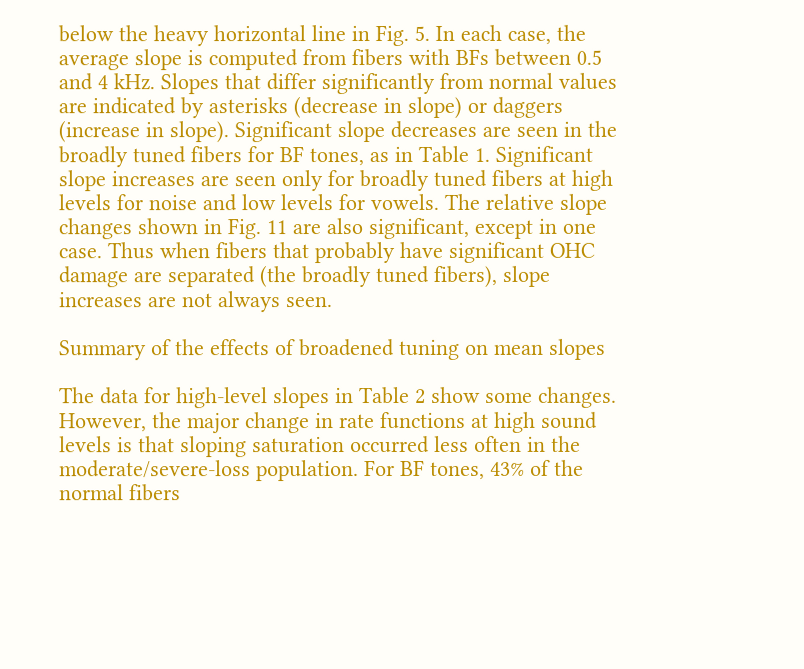below the heavy horizontal line in Fig. 5. In each case, the average slope is computed from fibers with BFs between 0.5 and 4 kHz. Slopes that differ significantly from normal values are indicated by asterisks (decrease in slope) or daggers (increase in slope). Significant slope decreases are seen in the broadly tuned fibers for BF tones, as in Table 1. Significant slope increases are seen only for broadly tuned fibers at high levels for noise and low levels for vowels. The relative slope changes shown in Fig. 11 are also significant, except in one case. Thus when fibers that probably have significant OHC damage are separated (the broadly tuned fibers), slope increases are not always seen.

Summary of the effects of broadened tuning on mean slopes

The data for high-level slopes in Table 2 show some changes. However, the major change in rate functions at high sound levels is that sloping saturation occurred less often in the moderate/severe-loss population. For BF tones, 43% of the normal fibers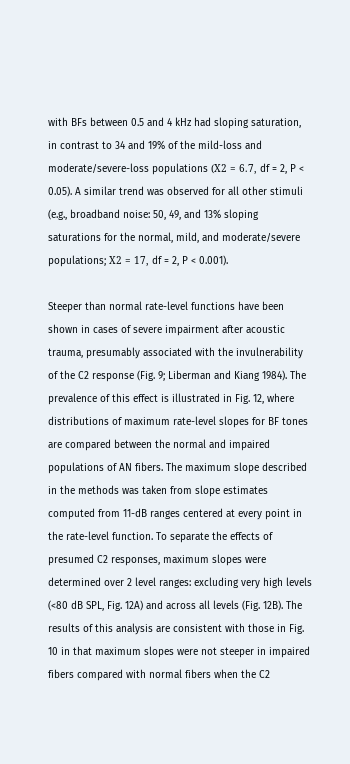with BFs between 0.5 and 4 kHz had sloping saturation, in contrast to 34 and 19% of the mild-loss and moderate/severe-loss populations (Χ2 = 6.7, df = 2, P < 0.05). A similar trend was observed for all other stimuli (e.g., broadband noise: 50, 49, and 13% sloping saturations for the normal, mild, and moderate/severe populations; Χ2 = 17, df = 2, P < 0.001).

Steeper than normal rate-level functions have been shown in cases of severe impairment after acoustic trauma, presumably associated with the invulnerability of the C2 response (Fig. 9; Liberman and Kiang 1984). The prevalence of this effect is illustrated in Fig. 12, where distributions of maximum rate-level slopes for BF tones are compared between the normal and impaired populations of AN fibers. The maximum slope described in the methods was taken from slope estimates computed from 11-dB ranges centered at every point in the rate-level function. To separate the effects of presumed C2 responses, maximum slopes were determined over 2 level ranges: excluding very high levels (<80 dB SPL, Fig. 12A) and across all levels (Fig. 12B). The results of this analysis are consistent with those in Fig. 10 in that maximum slopes were not steeper in impaired fibers compared with normal fibers when the C2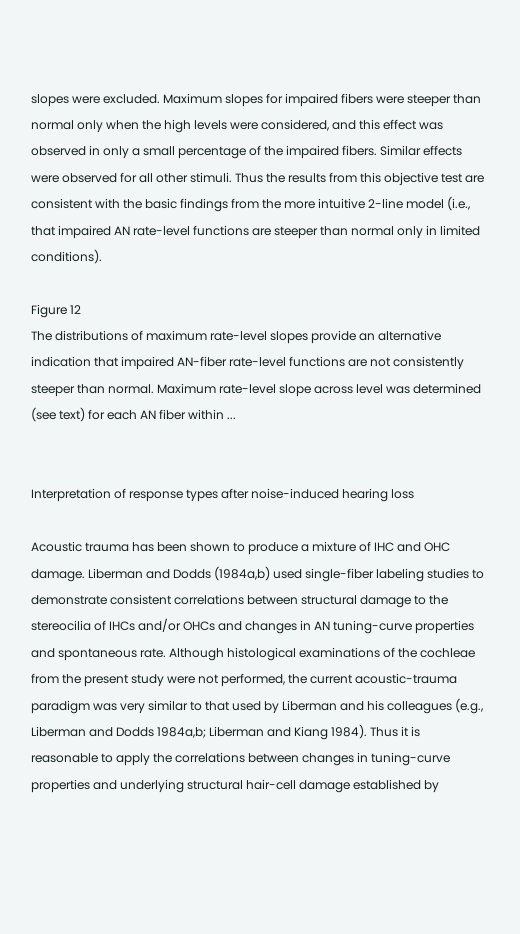slopes were excluded. Maximum slopes for impaired fibers were steeper than normal only when the high levels were considered, and this effect was observed in only a small percentage of the impaired fibers. Similar effects were observed for all other stimuli. Thus the results from this objective test are consistent with the basic findings from the more intuitive 2-line model (i.e., that impaired AN rate-level functions are steeper than normal only in limited conditions).

Figure 12
The distributions of maximum rate-level slopes provide an alternative indication that impaired AN-fiber rate-level functions are not consistently steeper than normal. Maximum rate-level slope across level was determined (see text) for each AN fiber within ...


Interpretation of response types after noise-induced hearing loss

Acoustic trauma has been shown to produce a mixture of IHC and OHC damage. Liberman and Dodds (1984a,b) used single-fiber labeling studies to demonstrate consistent correlations between structural damage to the stereocilia of IHCs and/or OHCs and changes in AN tuning-curve properties and spontaneous rate. Although histological examinations of the cochleae from the present study were not performed, the current acoustic-trauma paradigm was very similar to that used by Liberman and his colleagues (e.g., Liberman and Dodds 1984a,b; Liberman and Kiang 1984). Thus it is reasonable to apply the correlations between changes in tuning-curve properties and underlying structural hair-cell damage established by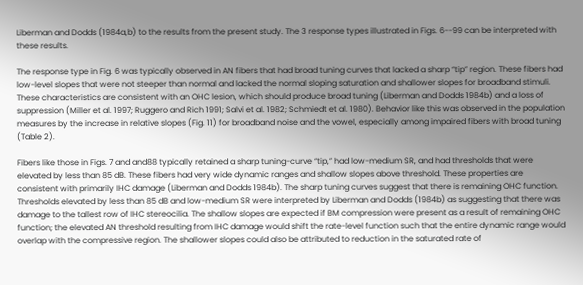Liberman and Dodds (1984a,b) to the results from the present study. The 3 response types illustrated in Figs. 6--99 can be interpreted with these results.

The response type in Fig. 6 was typically observed in AN fibers that had broad tuning curves that lacked a sharp “tip” region. These fibers had low-level slopes that were not steeper than normal and lacked the normal sloping saturation and shallower slopes for broadband stimuli. These characteristics are consistent with an OHC lesion, which should produce broad tuning (Liberman and Dodds 1984b) and a loss of suppression (Miller et al. 1997; Ruggero and Rich 1991; Salvi et al. 1982; Schmiedt et al. 1980). Behavior like this was observed in the population measures by the increase in relative slopes (Fig. 11) for broadband noise and the vowel, especially among impaired fibers with broad tuning (Table 2).

Fibers like those in Figs. 7 and and88 typically retained a sharp tuning-curve “tip,” had low-medium SR, and had thresholds that were elevated by less than 85 dB. These fibers had very wide dynamic ranges and shallow slopes above threshold. These properties are consistent with primarily IHC damage (Liberman and Dodds 1984b). The sharp tuning curves suggest that there is remaining OHC function. Thresholds elevated by less than 85 dB and low-medium SR were interpreted by Liberman and Dodds (1984b) as suggesting that there was damage to the tallest row of IHC stereocilia. The shallow slopes are expected if BM compression were present as a result of remaining OHC function; the elevated AN threshold resulting from IHC damage would shift the rate-level function such that the entire dynamic range would overlap with the compressive region. The shallower slopes could also be attributed to reduction in the saturated rate of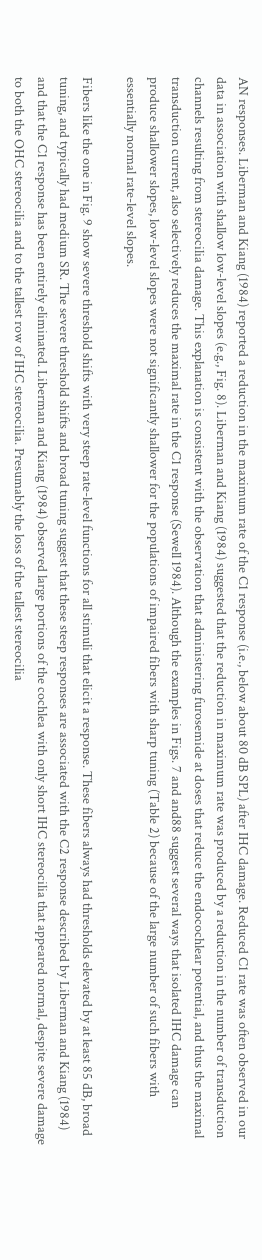AN responses. Liberman and Kiang (1984) reported a reduction in the maximum rate of the C1 response (i.e., below about 80 dB SPL) after IHC damage. Reduced C1 rate was often observed in our data in association with shallow low-level slopes (e.g., Fig. 8). Liberman and Kiang (1984) suggested that the reduction in maximum rate was produced by a reduction in the number of transduction channels resulting from stereocilia damage. This explanation is consistent with the observation that administering furosemide at doses that reduce the endocochlear potential, and thus the maximal transduction current, also selectively reduces the maximal rate in the C1 response (Sewell 1984). Although the examples in Figs. 7 and and88 suggest several ways that isolated IHC damage can produce shallower slopes, low-level slopes were not significantly shallower for the populations of impaired fibers with sharp tuning (Table 2) because of the large number of such fibers with essentially normal rate-level slopes.

Fibers like the one in Fig. 9 show severe threshold shifts with very steep rate-level functions for all stimuli that elicit a response. These fibers always had thresholds elevated by at least 85 dB, broad tuning, and typically had medium SR. The severe threshold shifts and broad tuning suggest that these steep responses are associated with the C2 response described by Liberman and Kiang (1984) and that the C1 response has been entirely eliminated. Liberman and Kiang (1984) observed large portions of the cochlea with only short IHC stereocilia that appeared normal, despite severe damage to both the OHC stereocilia and to the tallest row of IHC stereocilia. Presumably the loss of the tallest stereocilia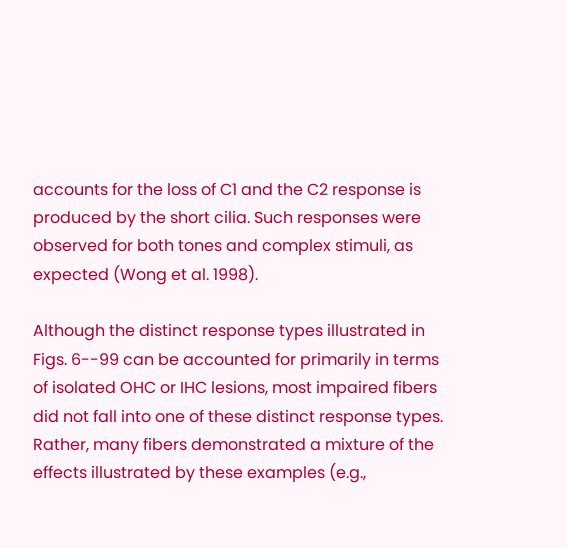accounts for the loss of C1 and the C2 response is produced by the short cilia. Such responses were observed for both tones and complex stimuli, as expected (Wong et al. 1998).

Although the distinct response types illustrated in Figs. 6--99 can be accounted for primarily in terms of isolated OHC or IHC lesions, most impaired fibers did not fall into one of these distinct response types. Rather, many fibers demonstrated a mixture of the effects illustrated by these examples (e.g.,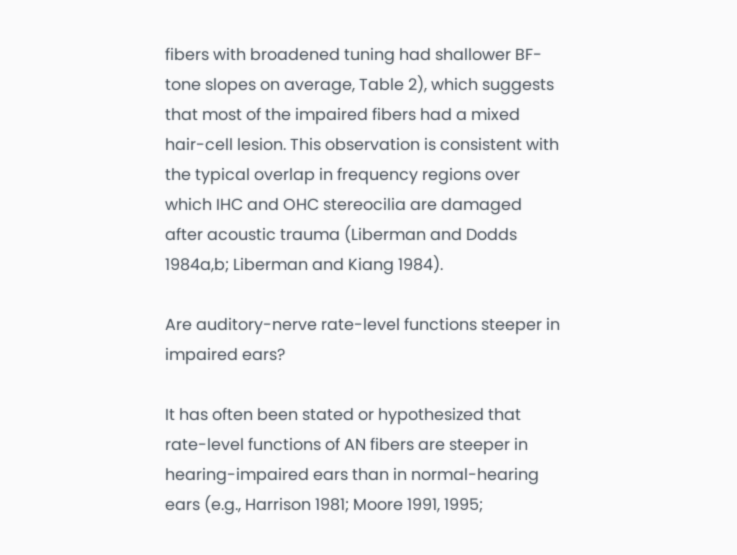fibers with broadened tuning had shallower BF-tone slopes on average, Table 2), which suggests that most of the impaired fibers had a mixed hair-cell lesion. This observation is consistent with the typical overlap in frequency regions over which IHC and OHC stereocilia are damaged after acoustic trauma (Liberman and Dodds 1984a,b; Liberman and Kiang 1984).

Are auditory-nerve rate-level functions steeper in impaired ears?

It has often been stated or hypothesized that rate-level functions of AN fibers are steeper in hearing-impaired ears than in normal-hearing ears (e.g., Harrison 1981; Moore 1991, 1995;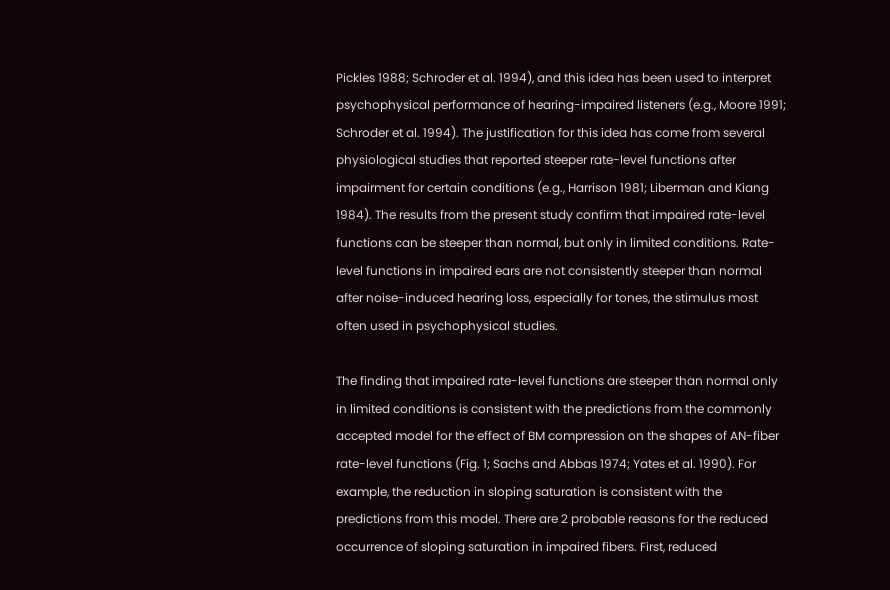Pickles 1988; Schroder et al. 1994), and this idea has been used to interpret psychophysical performance of hearing-impaired listeners (e.g., Moore 1991; Schroder et al. 1994). The justification for this idea has come from several physiological studies that reported steeper rate-level functions after impairment for certain conditions (e.g., Harrison 1981; Liberman and Kiang 1984). The results from the present study confirm that impaired rate-level functions can be steeper than normal, but only in limited conditions. Rate-level functions in impaired ears are not consistently steeper than normal after noise-induced hearing loss, especially for tones, the stimulus most often used in psychophysical studies.

The finding that impaired rate-level functions are steeper than normal only in limited conditions is consistent with the predictions from the commonly accepted model for the effect of BM compression on the shapes of AN-fiber rate-level functions (Fig. 1; Sachs and Abbas 1974; Yates et al. 1990). For example, the reduction in sloping saturation is consistent with the predictions from this model. There are 2 probable reasons for the reduced occurrence of sloping saturation in impaired fibers. First, reduced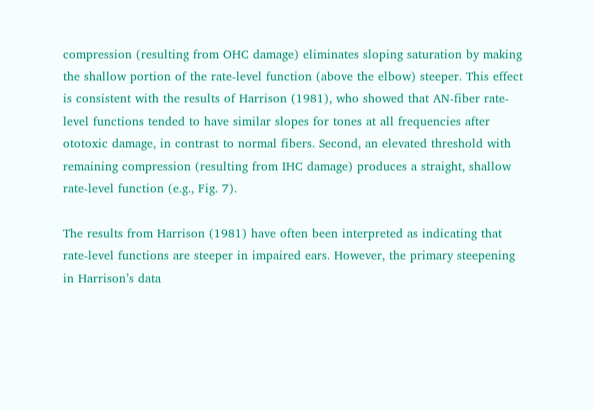compression (resulting from OHC damage) eliminates sloping saturation by making the shallow portion of the rate-level function (above the elbow) steeper. This effect is consistent with the results of Harrison (1981), who showed that AN-fiber rate-level functions tended to have similar slopes for tones at all frequencies after ototoxic damage, in contrast to normal fibers. Second, an elevated threshold with remaining compression (resulting from IHC damage) produces a straight, shallow rate-level function (e.g., Fig. 7).

The results from Harrison (1981) have often been interpreted as indicating that rate-level functions are steeper in impaired ears. However, the primary steepening in Harrison’s data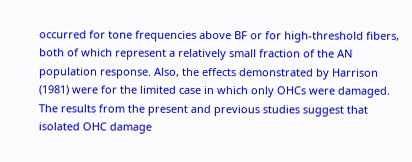occurred for tone frequencies above BF or for high-threshold fibers, both of which represent a relatively small fraction of the AN population response. Also, the effects demonstrated by Harrison (1981) were for the limited case in which only OHCs were damaged. The results from the present and previous studies suggest that isolated OHC damage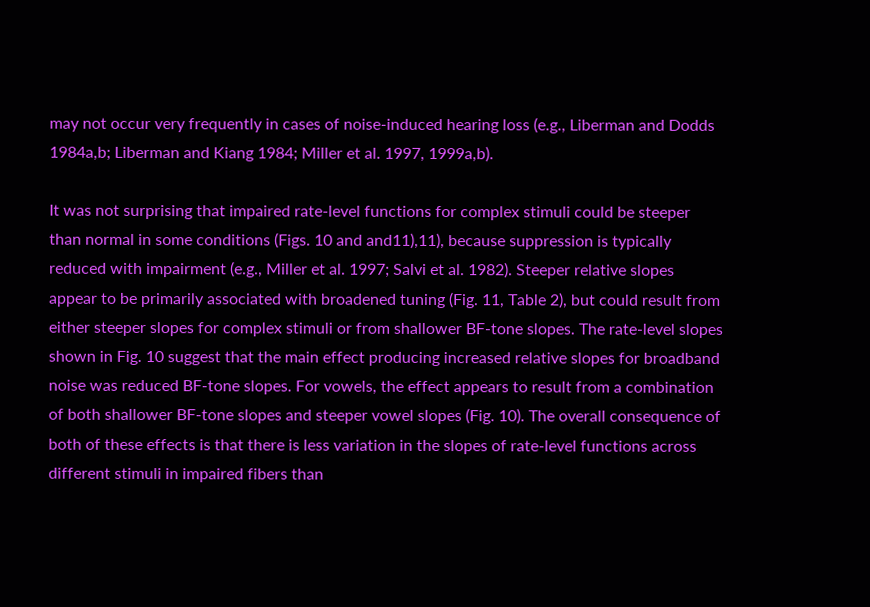may not occur very frequently in cases of noise-induced hearing loss (e.g., Liberman and Dodds 1984a,b; Liberman and Kiang 1984; Miller et al. 1997, 1999a,b).

It was not surprising that impaired rate-level functions for complex stimuli could be steeper than normal in some conditions (Figs. 10 and and11),11), because suppression is typically reduced with impairment (e.g., Miller et al. 1997; Salvi et al. 1982). Steeper relative slopes appear to be primarily associated with broadened tuning (Fig. 11, Table 2), but could result from either steeper slopes for complex stimuli or from shallower BF-tone slopes. The rate-level slopes shown in Fig. 10 suggest that the main effect producing increased relative slopes for broadband noise was reduced BF-tone slopes. For vowels, the effect appears to result from a combination of both shallower BF-tone slopes and steeper vowel slopes (Fig. 10). The overall consequence of both of these effects is that there is less variation in the slopes of rate-level functions across different stimuli in impaired fibers than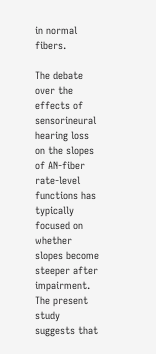in normal fibers.

The debate over the effects of sensorineural hearing loss on the slopes of AN-fiber rate-level functions has typically focused on whether slopes become steeper after impairment. The present study suggests that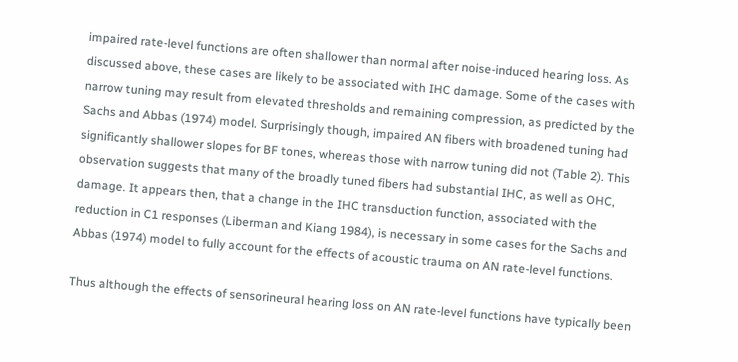impaired rate-level functions are often shallower than normal after noise-induced hearing loss. As discussed above, these cases are likely to be associated with IHC damage. Some of the cases with narrow tuning may result from elevated thresholds and remaining compression, as predicted by the Sachs and Abbas (1974) model. Surprisingly though, impaired AN fibers with broadened tuning had significantly shallower slopes for BF tones, whereas those with narrow tuning did not (Table 2). This observation suggests that many of the broadly tuned fibers had substantial IHC, as well as OHC, damage. It appears then, that a change in the IHC transduction function, associated with the reduction in C1 responses (Liberman and Kiang 1984), is necessary in some cases for the Sachs and Abbas (1974) model to fully account for the effects of acoustic trauma on AN rate-level functions.

Thus although the effects of sensorineural hearing loss on AN rate-level functions have typically been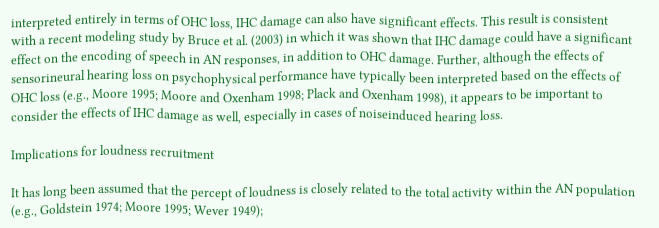interpreted entirely in terms of OHC loss, IHC damage can also have significant effects. This result is consistent with a recent modeling study by Bruce et al. (2003) in which it was shown that IHC damage could have a significant effect on the encoding of speech in AN responses, in addition to OHC damage. Further, although the effects of sensorineural hearing loss on psychophysical performance have typically been interpreted based on the effects of OHC loss (e.g., Moore 1995; Moore and Oxenham 1998; Plack and Oxenham 1998), it appears to be important to consider the effects of IHC damage as well, especially in cases of noiseinduced hearing loss.

Implications for loudness recruitment

It has long been assumed that the percept of loudness is closely related to the total activity within the AN population (e.g., Goldstein 1974; Moore 1995; Wever 1949);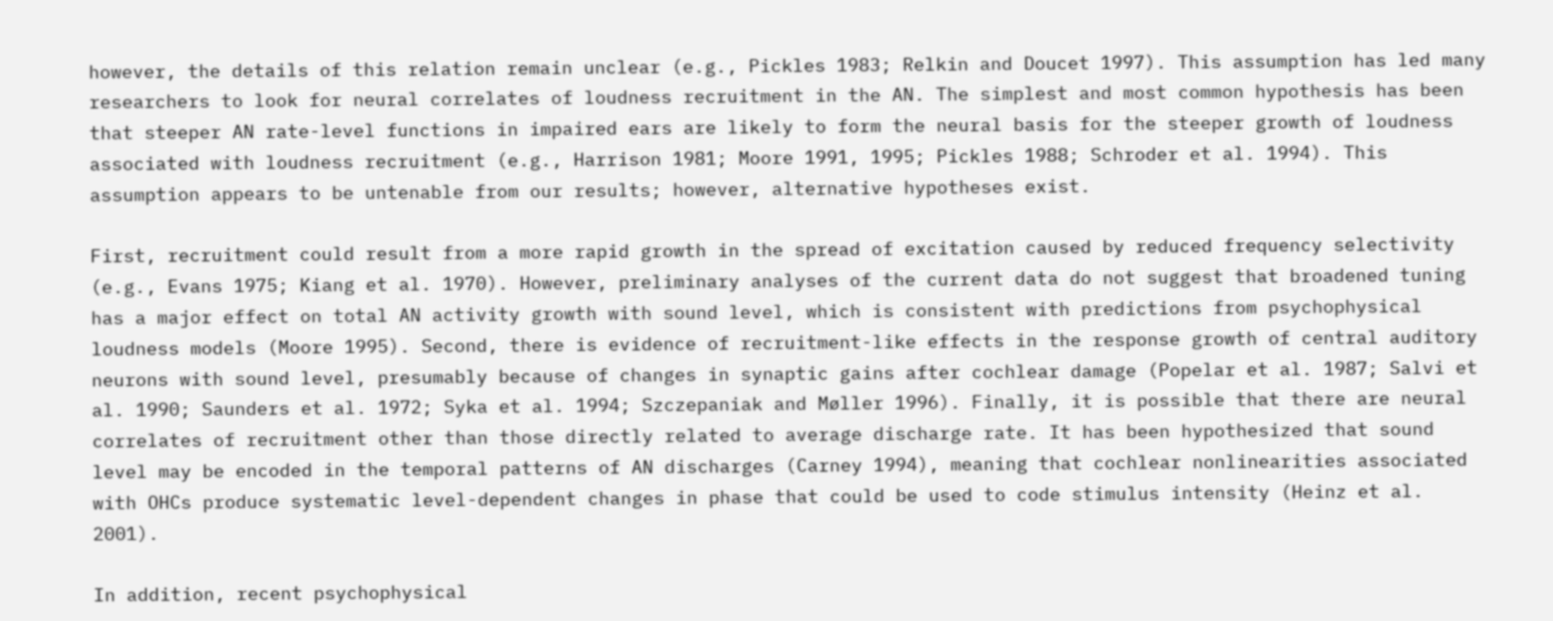however, the details of this relation remain unclear (e.g., Pickles 1983; Relkin and Doucet 1997). This assumption has led many researchers to look for neural correlates of loudness recruitment in the AN. The simplest and most common hypothesis has been that steeper AN rate-level functions in impaired ears are likely to form the neural basis for the steeper growth of loudness associated with loudness recruitment (e.g., Harrison 1981; Moore 1991, 1995; Pickles 1988; Schroder et al. 1994). This assumption appears to be untenable from our results; however, alternative hypotheses exist.

First, recruitment could result from a more rapid growth in the spread of excitation caused by reduced frequency selectivity (e.g., Evans 1975; Kiang et al. 1970). However, preliminary analyses of the current data do not suggest that broadened tuning has a major effect on total AN activity growth with sound level, which is consistent with predictions from psychophysical loudness models (Moore 1995). Second, there is evidence of recruitment-like effects in the response growth of central auditory neurons with sound level, presumably because of changes in synaptic gains after cochlear damage (Popelar et al. 1987; Salvi et al. 1990; Saunders et al. 1972; Syka et al. 1994; Szczepaniak and Møller 1996). Finally, it is possible that there are neural correlates of recruitment other than those directly related to average discharge rate. It has been hypothesized that sound level may be encoded in the temporal patterns of AN discharges (Carney 1994), meaning that cochlear nonlinearities associated with OHCs produce systematic level-dependent changes in phase that could be used to code stimulus intensity (Heinz et al. 2001).

In addition, recent psychophysical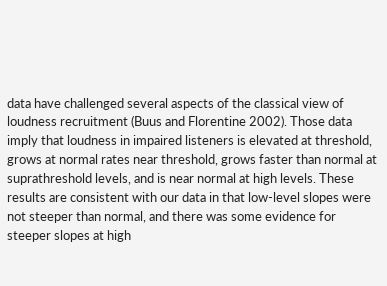data have challenged several aspects of the classical view of loudness recruitment (Buus and Florentine 2002). Those data imply that loudness in impaired listeners is elevated at threshold, grows at normal rates near threshold, grows faster than normal at suprathreshold levels, and is near normal at high levels. These results are consistent with our data in that low-level slopes were not steeper than normal, and there was some evidence for steeper slopes at high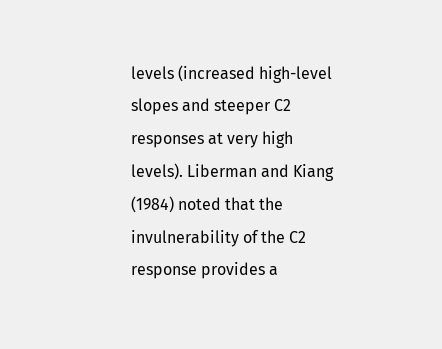levels (increased high-level slopes and steeper C2 responses at very high levels). Liberman and Kiang (1984) noted that the invulnerability of the C2 response provides a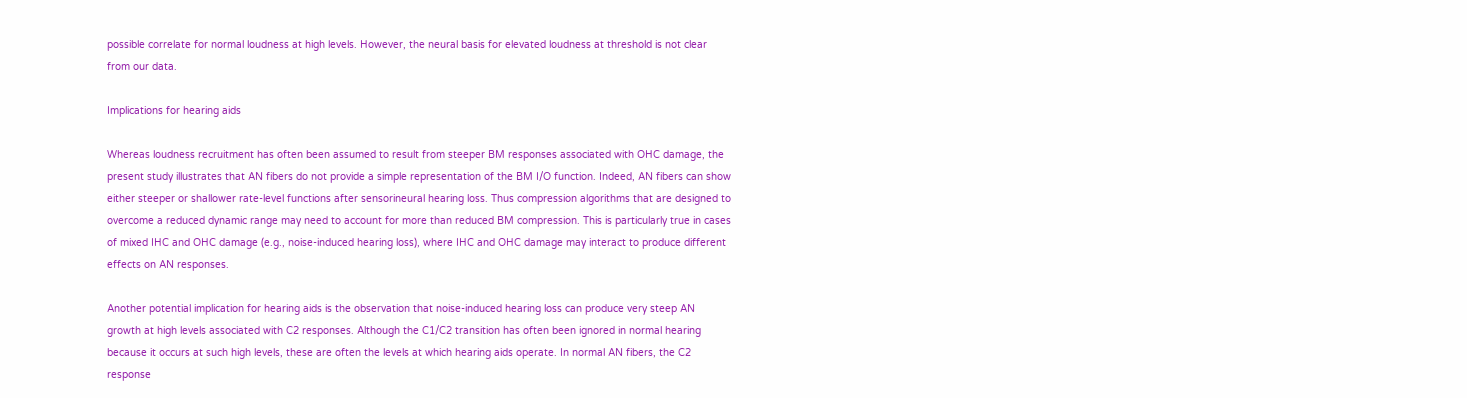possible correlate for normal loudness at high levels. However, the neural basis for elevated loudness at threshold is not clear from our data.

Implications for hearing aids

Whereas loudness recruitment has often been assumed to result from steeper BM responses associated with OHC damage, the present study illustrates that AN fibers do not provide a simple representation of the BM I/O function. Indeed, AN fibers can show either steeper or shallower rate-level functions after sensorineural hearing loss. Thus compression algorithms that are designed to overcome a reduced dynamic range may need to account for more than reduced BM compression. This is particularly true in cases of mixed IHC and OHC damage (e.g., noise-induced hearing loss), where IHC and OHC damage may interact to produce different effects on AN responses.

Another potential implication for hearing aids is the observation that noise-induced hearing loss can produce very steep AN growth at high levels associated with C2 responses. Although the C1/C2 transition has often been ignored in normal hearing because it occurs at such high levels, these are often the levels at which hearing aids operate. In normal AN fibers, the C2 response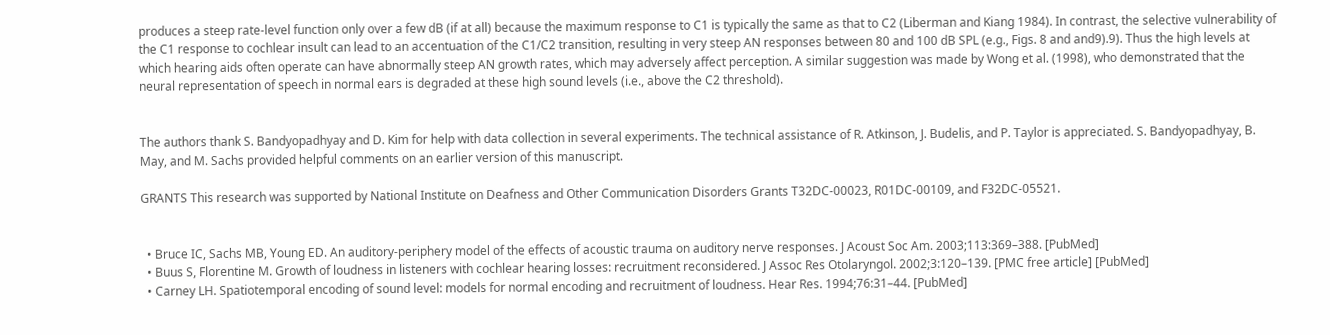produces a steep rate-level function only over a few dB (if at all) because the maximum response to C1 is typically the same as that to C2 (Liberman and Kiang 1984). In contrast, the selective vulnerability of the C1 response to cochlear insult can lead to an accentuation of the C1/C2 transition, resulting in very steep AN responses between 80 and 100 dB SPL (e.g., Figs. 8 and and9).9). Thus the high levels at which hearing aids often operate can have abnormally steep AN growth rates, which may adversely affect perception. A similar suggestion was made by Wong et al. (1998), who demonstrated that the neural representation of speech in normal ears is degraded at these high sound levels (i.e., above the C2 threshold).


The authors thank S. Bandyopadhyay and D. Kim for help with data collection in several experiments. The technical assistance of R. Atkinson, J. Budelis, and P. Taylor is appreciated. S. Bandyopadhyay, B. May, and M. Sachs provided helpful comments on an earlier version of this manuscript.

GRANTS This research was supported by National Institute on Deafness and Other Communication Disorders Grants T32DC-00023, R01DC-00109, and F32DC-05521.


  • Bruce IC, Sachs MB, Young ED. An auditory-periphery model of the effects of acoustic trauma on auditory nerve responses. J Acoust Soc Am. 2003;113:369–388. [PubMed]
  • Buus S, Florentine M. Growth of loudness in listeners with cochlear hearing losses: recruitment reconsidered. J Assoc Res Otolaryngol. 2002;3:120–139. [PMC free article] [PubMed]
  • Carney LH. Spatiotemporal encoding of sound level: models for normal encoding and recruitment of loudness. Hear Res. 1994;76:31–44. [PubMed]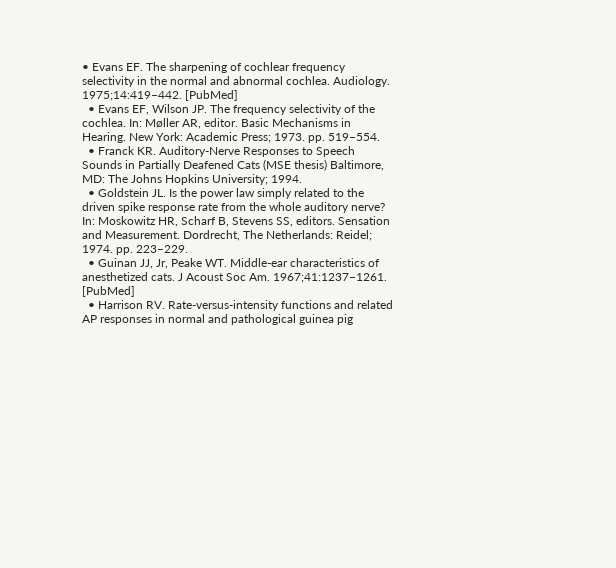• Evans EF. The sharpening of cochlear frequency selectivity in the normal and abnormal cochlea. Audiology. 1975;14:419–442. [PubMed]
  • Evans EF, Wilson JP. The frequency selectivity of the cochlea. In: Møller AR, editor. Basic Mechanisms in Hearing. New York: Academic Press; 1973. pp. 519–554.
  • Franck KR. Auditory-Nerve Responses to Speech Sounds in Partially Deafened Cats (MSE thesis) Baltimore, MD: The Johns Hopkins University; 1994.
  • Goldstein JL. Is the power law simply related to the driven spike response rate from the whole auditory nerve? In: Moskowitz HR, Scharf B, Stevens SS, editors. Sensation and Measurement. Dordrecht, The Netherlands: Reidel; 1974. pp. 223–229.
  • Guinan JJ, Jr, Peake WT. Middle-ear characteristics of anesthetized cats. J Acoust Soc Am. 1967;41:1237–1261. [PubMed]
  • Harrison RV. Rate-versus-intensity functions and related AP responses in normal and pathological guinea pig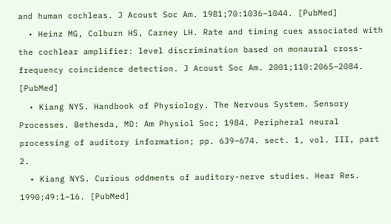and human cochleas. J Acoust Soc Am. 1981;70:1036–1044. [PubMed]
  • Heinz MG, Colburn HS, Carney LH. Rate and timing cues associated with the cochlear amplifier: level discrimination based on monaural cross-frequency coincidence detection. J Acoust Soc Am. 2001;110:2065–2084. [PubMed]
  • Kiang NYS. Handbook of Physiology. The Nervous System. Sensory Processes. Bethesda, MD: Am Physiol Soc; 1984. Peripheral neural processing of auditory information; pp. 639–674. sect. 1, vol. III, part 2.
  • Kiang NYS. Curious oddments of auditory-nerve studies. Hear Res. 1990;49:1–16. [PubMed]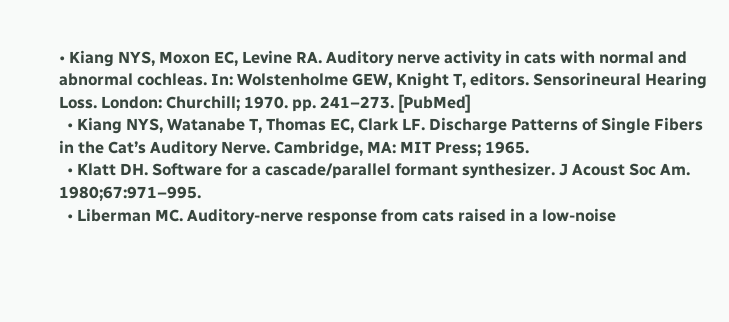• Kiang NYS, Moxon EC, Levine RA. Auditory nerve activity in cats with normal and abnormal cochleas. In: Wolstenholme GEW, Knight T, editors. Sensorineural Hearing Loss. London: Churchill; 1970. pp. 241–273. [PubMed]
  • Kiang NYS, Watanabe T, Thomas EC, Clark LF. Discharge Patterns of Single Fibers in the Cat’s Auditory Nerve. Cambridge, MA: MIT Press; 1965.
  • Klatt DH. Software for a cascade/parallel formant synthesizer. J Acoust Soc Am. 1980;67:971–995.
  • Liberman MC. Auditory-nerve response from cats raised in a low-noise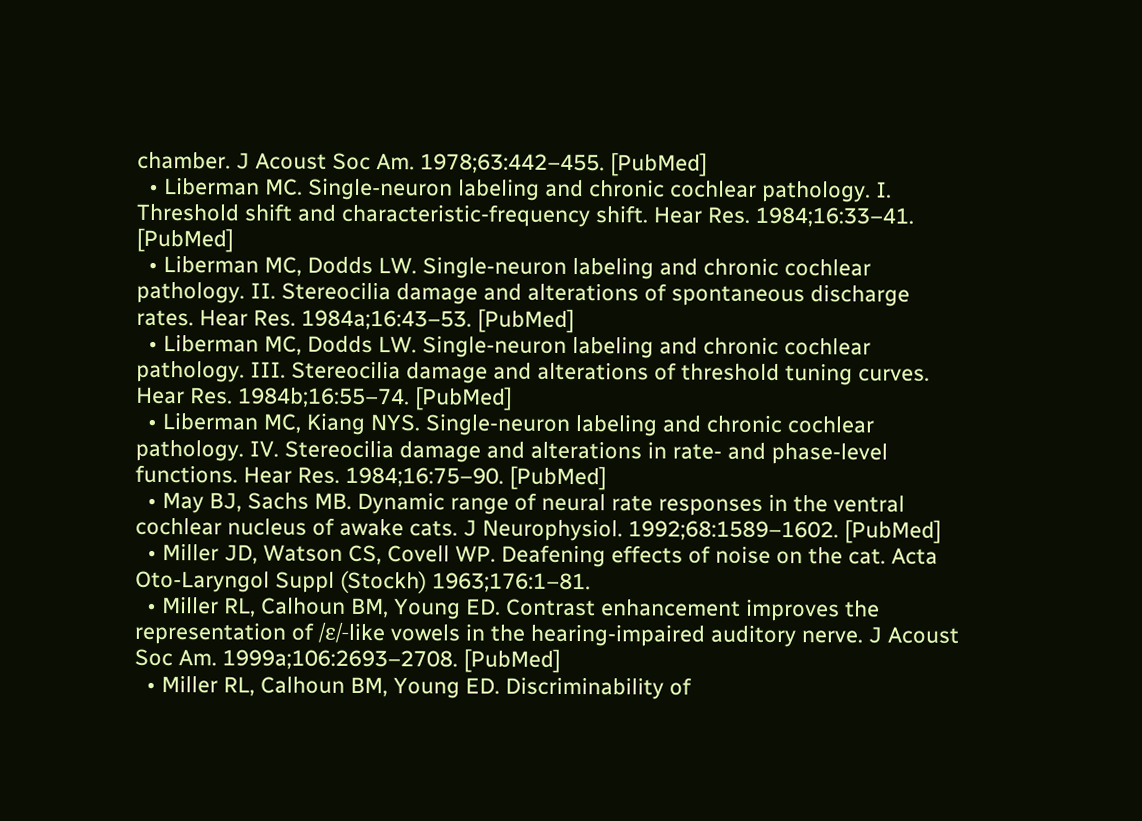chamber. J Acoust Soc Am. 1978;63:442–455. [PubMed]
  • Liberman MC. Single-neuron labeling and chronic cochlear pathology. I. Threshold shift and characteristic-frequency shift. Hear Res. 1984;16:33–41. [PubMed]
  • Liberman MC, Dodds LW. Single-neuron labeling and chronic cochlear pathology. II. Stereocilia damage and alterations of spontaneous discharge rates. Hear Res. 1984a;16:43–53. [PubMed]
  • Liberman MC, Dodds LW. Single-neuron labeling and chronic cochlear pathology. III. Stereocilia damage and alterations of threshold tuning curves. Hear Res. 1984b;16:55–74. [PubMed]
  • Liberman MC, Kiang NYS. Single-neuron labeling and chronic cochlear pathology. IV. Stereocilia damage and alterations in rate- and phase-level functions. Hear Res. 1984;16:75–90. [PubMed]
  • May BJ, Sachs MB. Dynamic range of neural rate responses in the ventral cochlear nucleus of awake cats. J Neurophysiol. 1992;68:1589–1602. [PubMed]
  • Miller JD, Watson CS, Covell WP. Deafening effects of noise on the cat. Acta Oto-Laryngol Suppl (Stockh) 1963;176:1–81.
  • Miller RL, Calhoun BM, Young ED. Contrast enhancement improves the representation of /ε/-like vowels in the hearing-impaired auditory nerve. J Acoust Soc Am. 1999a;106:2693–2708. [PubMed]
  • Miller RL, Calhoun BM, Young ED. Discriminability of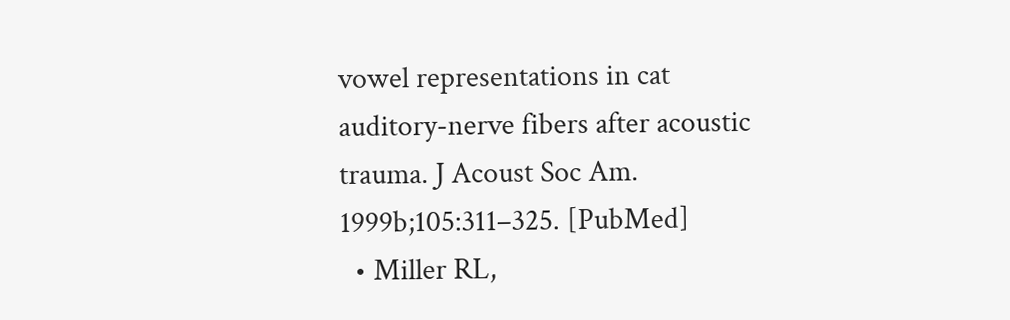vowel representations in cat auditory-nerve fibers after acoustic trauma. J Acoust Soc Am. 1999b;105:311–325. [PubMed]
  • Miller RL,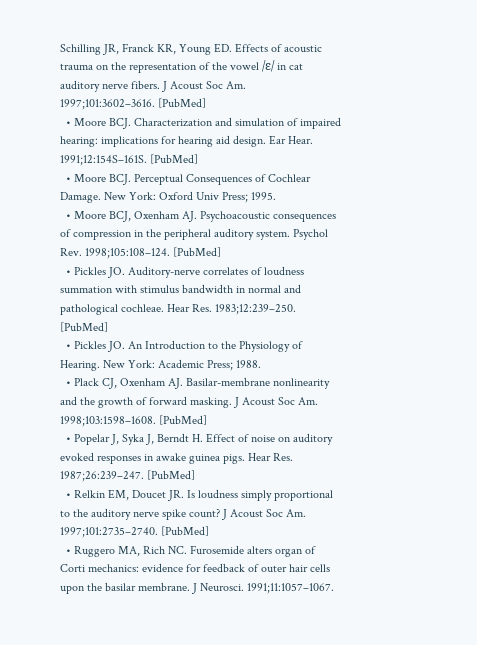Schilling JR, Franck KR, Young ED. Effects of acoustic trauma on the representation of the vowel /ε/ in cat auditory nerve fibers. J Acoust Soc Am. 1997;101:3602–3616. [PubMed]
  • Moore BCJ. Characterization and simulation of impaired hearing: implications for hearing aid design. Ear Hear. 1991;12:154S–161S. [PubMed]
  • Moore BCJ. Perceptual Consequences of Cochlear Damage. New York: Oxford Univ Press; 1995.
  • Moore BCJ, Oxenham AJ. Psychoacoustic consequences of compression in the peripheral auditory system. Psychol Rev. 1998;105:108–124. [PubMed]
  • Pickles JO. Auditory-nerve correlates of loudness summation with stimulus bandwidth in normal and pathological cochleae. Hear Res. 1983;12:239–250. [PubMed]
  • Pickles JO. An Introduction to the Physiology of Hearing. New York: Academic Press; 1988.
  • Plack CJ, Oxenham AJ. Basilar-membrane nonlinearity and the growth of forward masking. J Acoust Soc Am. 1998;103:1598–1608. [PubMed]
  • Popelar J, Syka J, Berndt H. Effect of noise on auditory evoked responses in awake guinea pigs. Hear Res. 1987;26:239–247. [PubMed]
  • Relkin EM, Doucet JR. Is loudness simply proportional to the auditory nerve spike count? J Acoust Soc Am. 1997;101:2735–2740. [PubMed]
  • Ruggero MA, Rich NC. Furosemide alters organ of Corti mechanics: evidence for feedback of outer hair cells upon the basilar membrane. J Neurosci. 1991;11:1057–1067.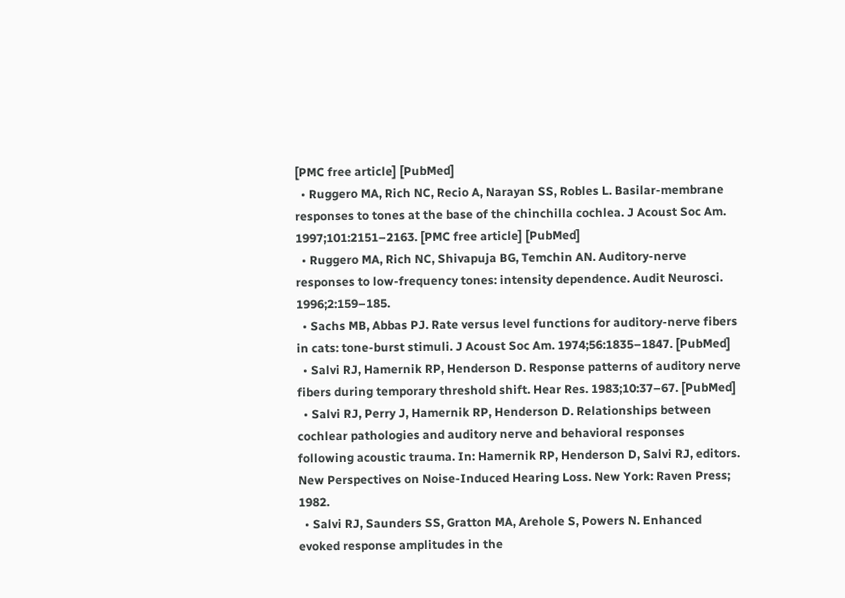[PMC free article] [PubMed]
  • Ruggero MA, Rich NC, Recio A, Narayan SS, Robles L. Basilar-membrane responses to tones at the base of the chinchilla cochlea. J Acoust Soc Am. 1997;101:2151–2163. [PMC free article] [PubMed]
  • Ruggero MA, Rich NC, Shivapuja BG, Temchin AN. Auditory-nerve responses to low-frequency tones: intensity dependence. Audit Neurosci. 1996;2:159–185.
  • Sachs MB, Abbas PJ. Rate versus level functions for auditory-nerve fibers in cats: tone-burst stimuli. J Acoust Soc Am. 1974;56:1835–1847. [PubMed]
  • Salvi RJ, Hamernik RP, Henderson D. Response patterns of auditory nerve fibers during temporary threshold shift. Hear Res. 1983;10:37–67. [PubMed]
  • Salvi RJ, Perry J, Hamernik RP, Henderson D. Relationships between cochlear pathologies and auditory nerve and behavioral responses following acoustic trauma. In: Hamernik RP, Henderson D, Salvi RJ, editors. New Perspectives on Noise-Induced Hearing Loss. New York: Raven Press; 1982.
  • Salvi RJ, Saunders SS, Gratton MA, Arehole S, Powers N. Enhanced evoked response amplitudes in the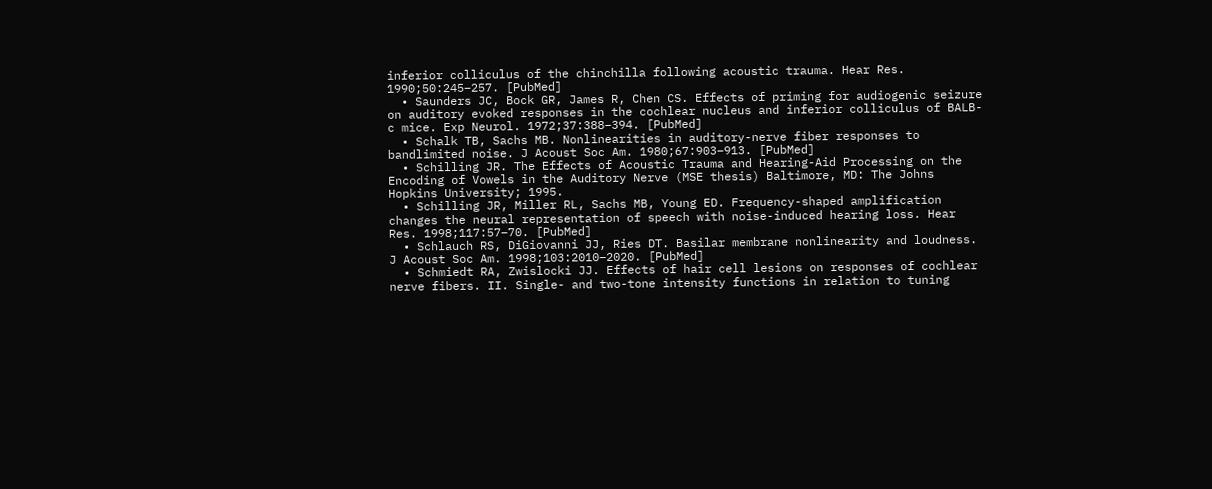inferior colliculus of the chinchilla following acoustic trauma. Hear Res. 1990;50:245–257. [PubMed]
  • Saunders JC, Bock GR, James R, Chen CS. Effects of priming for audiogenic seizure on auditory evoked responses in the cochlear nucleus and inferior colliculus of BALB-c mice. Exp Neurol. 1972;37:388–394. [PubMed]
  • Schalk TB, Sachs MB. Nonlinearities in auditory-nerve fiber responses to bandlimited noise. J Acoust Soc Am. 1980;67:903–913. [PubMed]
  • Schilling JR. The Effects of Acoustic Trauma and Hearing-Aid Processing on the Encoding of Vowels in the Auditory Nerve (MSE thesis) Baltimore, MD: The Johns Hopkins University; 1995.
  • Schilling JR, Miller RL, Sachs MB, Young ED. Frequency-shaped amplification changes the neural representation of speech with noise-induced hearing loss. Hear Res. 1998;117:57–70. [PubMed]
  • Schlauch RS, DiGiovanni JJ, Ries DT. Basilar membrane nonlinearity and loudness. J Acoust Soc Am. 1998;103:2010–2020. [PubMed]
  • Schmiedt RA, Zwislocki JJ. Effects of hair cell lesions on responses of cochlear nerve fibers. II. Single- and two-tone intensity functions in relation to tuning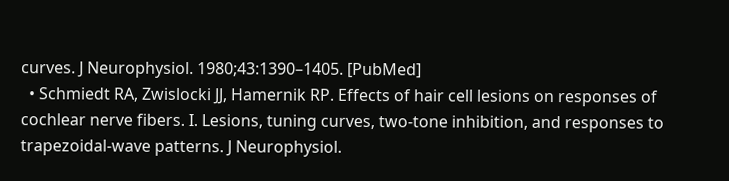curves. J Neurophysiol. 1980;43:1390–1405. [PubMed]
  • Schmiedt RA, Zwislocki JJ, Hamernik RP. Effects of hair cell lesions on responses of cochlear nerve fibers. I. Lesions, tuning curves, two-tone inhibition, and responses to trapezoidal-wave patterns. J Neurophysiol.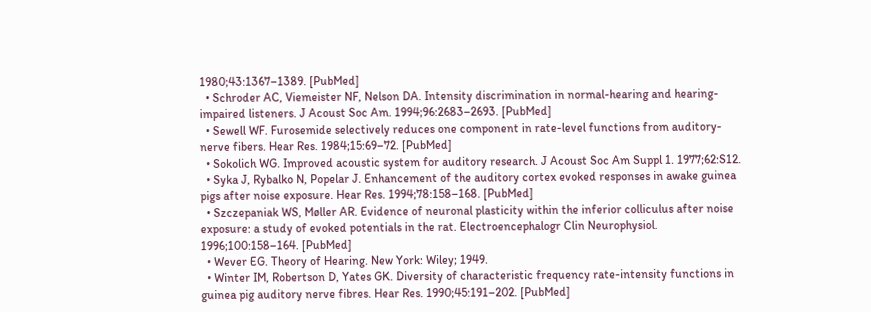1980;43:1367–1389. [PubMed]
  • Schroder AC, Viemeister NF, Nelson DA. Intensity discrimination in normal-hearing and hearing-impaired listeners. J Acoust Soc Am. 1994;96:2683–2693. [PubMed]
  • Sewell WF. Furosemide selectively reduces one component in rate-level functions from auditory-nerve fibers. Hear Res. 1984;15:69–72. [PubMed]
  • Sokolich WG. Improved acoustic system for auditory research. J Acoust Soc Am Suppl 1. 1977;62:S12.
  • Syka J, Rybalko N, Popelar J. Enhancement of the auditory cortex evoked responses in awake guinea pigs after noise exposure. Hear Res. 1994;78:158–168. [PubMed]
  • Szczepaniak WS, Møller AR. Evidence of neuronal plasticity within the inferior colliculus after noise exposure: a study of evoked potentials in the rat. Electroencephalogr Clin Neurophysiol. 1996;100:158–164. [PubMed]
  • Wever EG. Theory of Hearing. New York: Wiley; 1949.
  • Winter IM, Robertson D, Yates GK. Diversity of characteristic frequency rate-intensity functions in guinea pig auditory nerve fibres. Hear Res. 1990;45:191–202. [PubMed]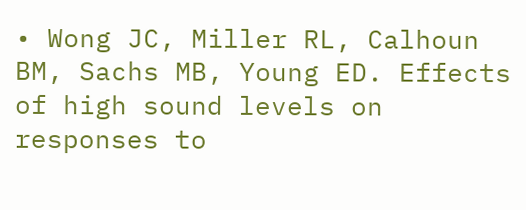• Wong JC, Miller RL, Calhoun BM, Sachs MB, Young ED. Effects of high sound levels on responses to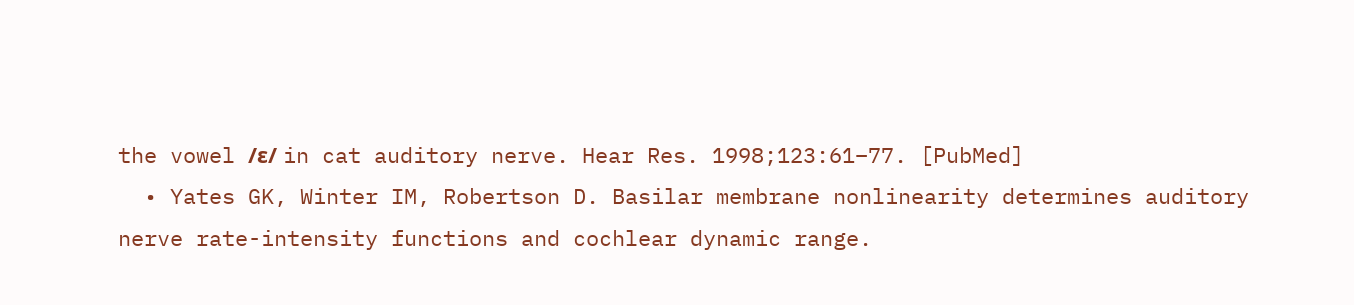the vowel /ε/ in cat auditory nerve. Hear Res. 1998;123:61–77. [PubMed]
  • Yates GK, Winter IM, Robertson D. Basilar membrane nonlinearity determines auditory nerve rate-intensity functions and cochlear dynamic range.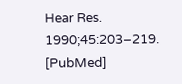Hear Res. 1990;45:203–219. [PubMed]